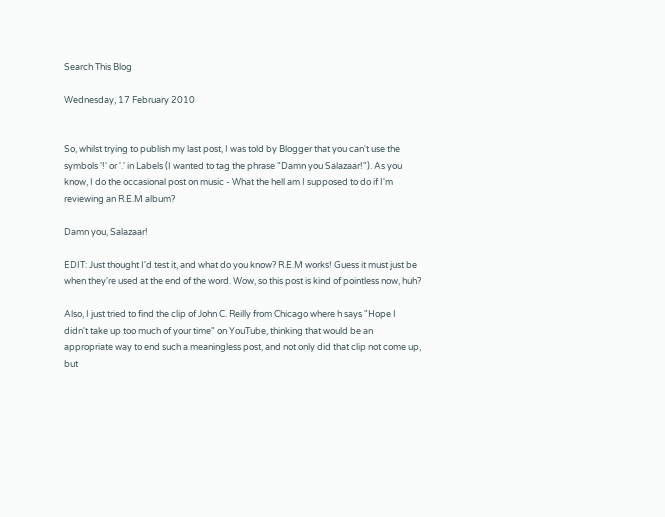Search This Blog

Wednesday, 17 February 2010


So, whilst trying to publish my last post, I was told by Blogger that you can't use the symbols '!' or '.' in Labels (I wanted to tag the phrase "Damn you Salazaar!"). As you know, I do the occasional post on music - What the hell am I supposed to do if I'm reviewing an R.E.M album?

Damn you, Salazaar!

EDIT: Just thought I'd test it, and what do you know? R.E.M works! Guess it must just be when they're used at the end of the word. Wow, so this post is kind of pointless now, huh?

Also, I just tried to find the clip of John C. Reilly from Chicago where h says "Hope I didn't take up too much of your time" on YouTube, thinking that would be an appropriate way to end such a meaningless post, and not only did that clip not come up, but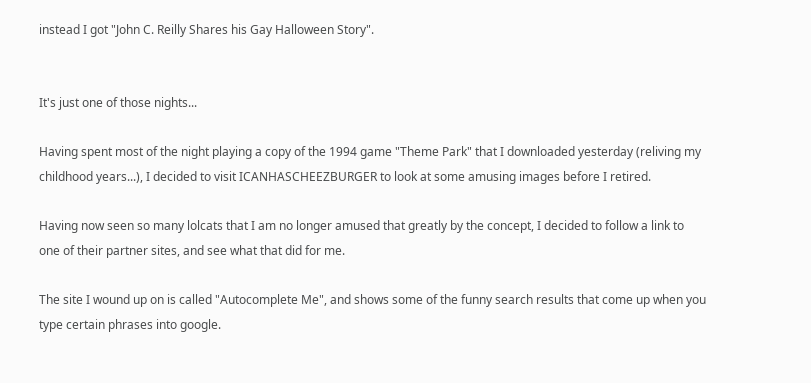instead I got "John C. Reilly Shares his Gay Halloween Story".


It's just one of those nights...

Having spent most of the night playing a copy of the 1994 game "Theme Park" that I downloaded yesterday (reliving my childhood years...), I decided to visit ICANHASCHEEZBURGER to look at some amusing images before I retired.

Having now seen so many lolcats that I am no longer amused that greatly by the concept, I decided to follow a link to one of their partner sites, and see what that did for me.

The site I wound up on is called "Autocomplete Me", and shows some of the funny search results that come up when you type certain phrases into google.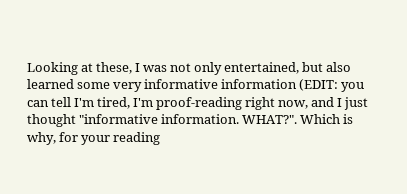Looking at these, I was not only entertained, but also learned some very informative information (EDIT: you can tell I'm tired, I'm proof-reading right now, and I just thought "informative information. WHAT?". Which is why, for your reading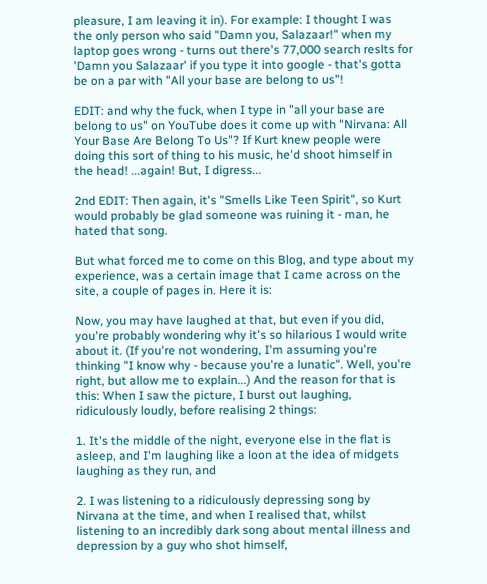pleasure, I am leaving it in). For example: I thought I was the only person who said "Damn you, Salazaar!" when my laptop goes wrong - turns out there's 77,000 search reslts for 'Damn you Salazaar' if you type it into google - that's gotta be on a par with "All your base are belong to us"!

EDIT: and why the fuck, when I type in "all your base are belong to us" on YouTube does it come up with "Nirvana: All Your Base Are Belong To Us"? If Kurt knew people were doing this sort of thing to his music, he'd shoot himself in the head! ...again! But, I digress...

2nd EDIT: Then again, it's "Smells Like Teen Spirit", so Kurt would probably be glad someone was ruining it - man, he hated that song.

But what forced me to come on this Blog, and type about my experience, was a certain image that I came across on the site, a couple of pages in. Here it is:

Now, you may have laughed at that, but even if you did, you're probably wondering why it's so hilarious I would write about it. (If you're not wondering, I'm assuming you're thinking "I know why - because you're a lunatic". Well, you're right, but allow me to explain...) And the reason for that is this: When I saw the picture, I burst out laughing, ridiculously loudly, before realising 2 things:

1. It's the middle of the night, everyone else in the flat is asleep, and I'm laughing like a loon at the idea of midgets laughing as they run, and

2. I was listening to a ridiculously depressing song by Nirvana at the time, and when I realised that, whilst listening to an incredibly dark song about mental illness and depression by a guy who shot himself,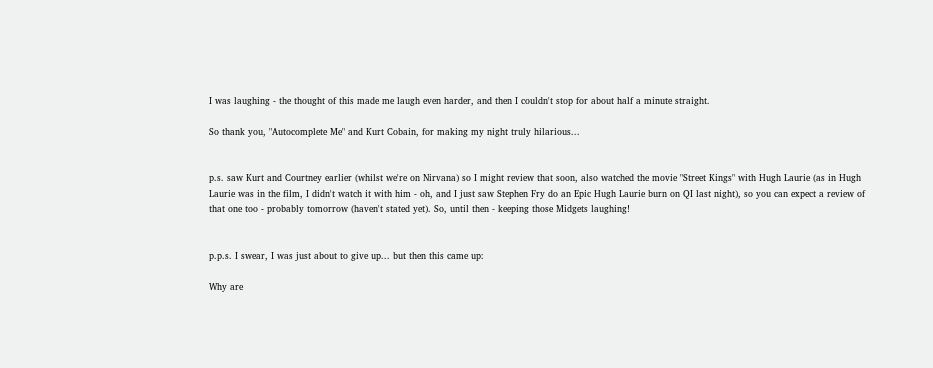I was laughing - the thought of this made me laugh even harder, and then I couldn't stop for about half a minute straight.

So thank you, "Autocomplete Me" and Kurt Cobain, for making my night truly hilarious...


p.s. saw Kurt and Courtney earlier (whilst we're on Nirvana) so I might review that soon, also watched the movie "Street Kings" with Hugh Laurie (as in Hugh Laurie was in the film, I didn't watch it with him - oh, and I just saw Stephen Fry do an Epic Hugh Laurie burn on QI last night), so you can expect a review of that one too - probably tomorrow (haven't stated yet). So, until then - keeping those Midgets laughing!


p.p.s. I swear, I was just about to give up... but then this came up:

Why are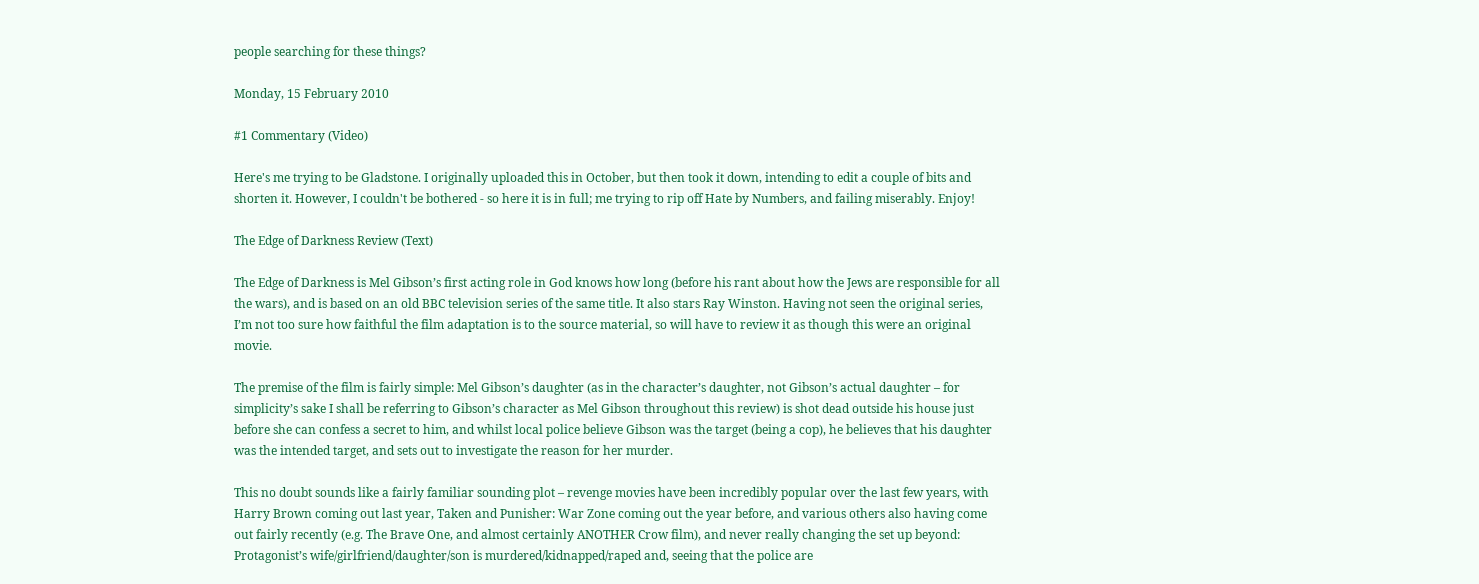people searching for these things?

Monday, 15 February 2010

#1 Commentary (Video)

Here's me trying to be Gladstone. I originally uploaded this in October, but then took it down, intending to edit a couple of bits and shorten it. However, I couldn't be bothered - so here it is in full; me trying to rip off Hate by Numbers, and failing miserably. Enjoy!

The Edge of Darkness Review (Text)

The Edge of Darkness is Mel Gibson’s first acting role in God knows how long (before his rant about how the Jews are responsible for all the wars), and is based on an old BBC television series of the same title. It also stars Ray Winston. Having not seen the original series, I’m not too sure how faithful the film adaptation is to the source material, so will have to review it as though this were an original movie.

The premise of the film is fairly simple: Mel Gibson’s daughter (as in the character’s daughter, not Gibson’s actual daughter – for simplicity’s sake I shall be referring to Gibson’s character as Mel Gibson throughout this review) is shot dead outside his house just before she can confess a secret to him, and whilst local police believe Gibson was the target (being a cop), he believes that his daughter was the intended target, and sets out to investigate the reason for her murder.

This no doubt sounds like a fairly familiar sounding plot – revenge movies have been incredibly popular over the last few years, with Harry Brown coming out last year, Taken and Punisher: War Zone coming out the year before, and various others also having come out fairly recently (e.g. The Brave One, and almost certainly ANOTHER Crow film), and never really changing the set up beyond: Protagonist’s wife/girlfriend/daughter/son is murdered/kidnapped/raped and, seeing that the police are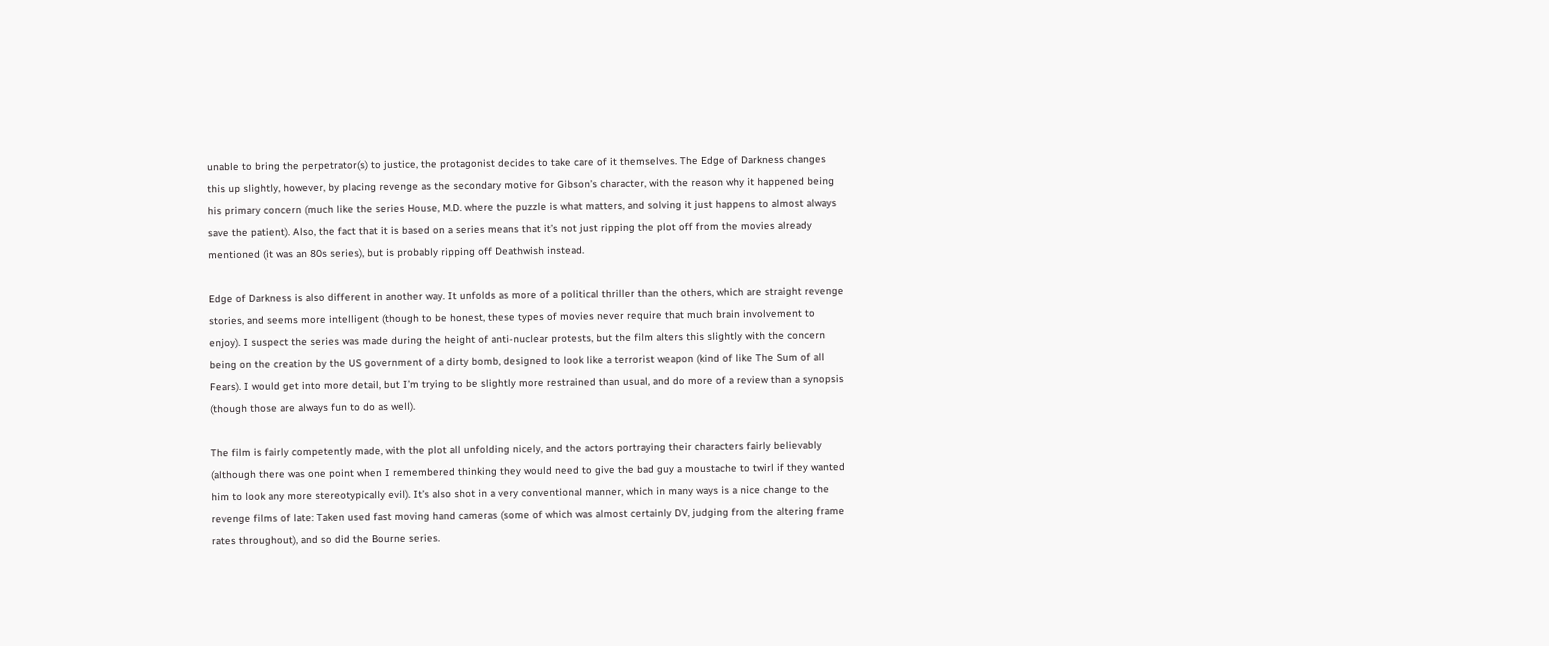unable to bring the perpetrator(s) to justice, the protagonist decides to take care of it themselves. The Edge of Darkness changes this up slightly, however, by placing revenge as the secondary motive for Gibson’s character, with the reason why it happened being his primary concern (much like the series House, M.D. where the puzzle is what matters, and solving it just happens to almost always save the patient). Also, the fact that it is based on a series means that it’s not just ripping the plot off from the movies already mentioned (it was an 80s series), but is probably ripping off Deathwish instead.

Edge of Darkness is also different in another way. It unfolds as more of a political thriller than the others, which are straight revenge stories, and seems more intelligent (though to be honest, these types of movies never require that much brain involvement to enjoy). I suspect the series was made during the height of anti-nuclear protests, but the film alters this slightly with the concern being on the creation by the US government of a dirty bomb, designed to look like a terrorist weapon (kind of like The Sum of all Fears). I would get into more detail, but I’m trying to be slightly more restrained than usual, and do more of a review than a synopsis (though those are always fun to do as well).

The film is fairly competently made, with the plot all unfolding nicely, and the actors portraying their characters fairly believably (although there was one point when I remembered thinking they would need to give the bad guy a moustache to twirl if they wanted him to look any more stereotypically evil). It’s also shot in a very conventional manner, which in many ways is a nice change to the revenge films of late: Taken used fast moving hand cameras (some of which was almost certainly DV, judging from the altering frame rates throughout), and so did the Bourne series.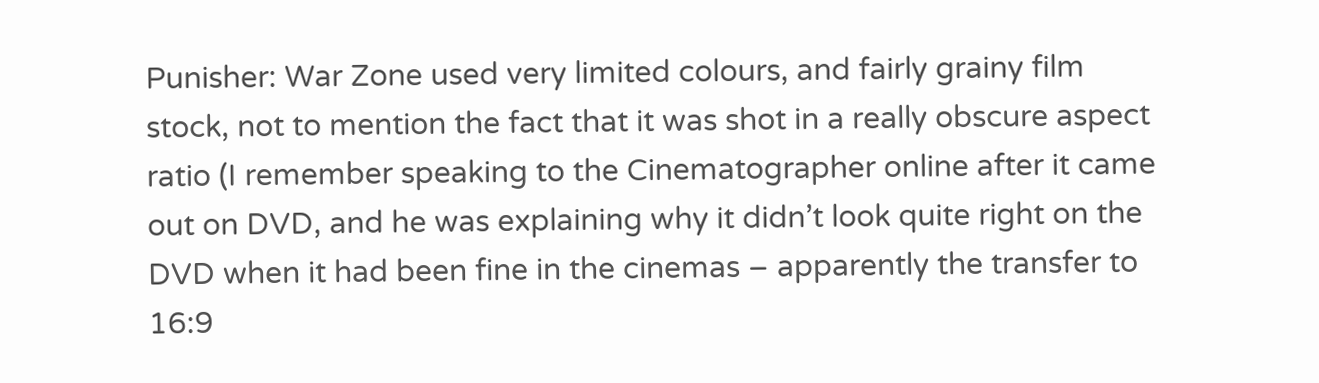Punisher: War Zone used very limited colours, and fairly grainy film stock, not to mention the fact that it was shot in a really obscure aspect ratio (I remember speaking to the Cinematographer online after it came out on DVD, and he was explaining why it didn’t look quite right on the DVD when it had been fine in the cinemas – apparently the transfer to 16:9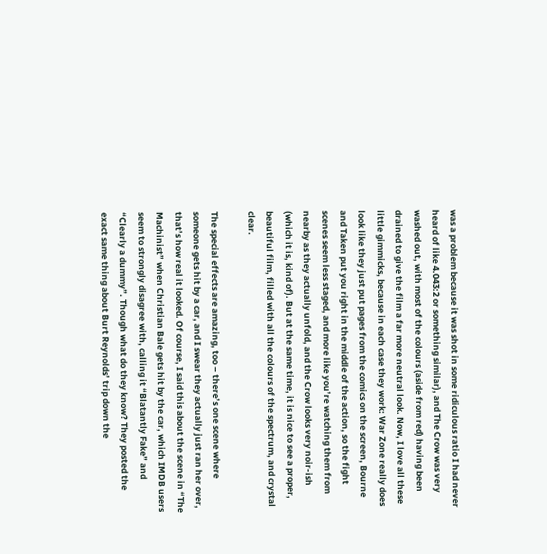was a problem because it was shot in some ridiculous ratio I had never heard of like 4.043:2 or something similar), and The Crow was very washed out, with most of the colours (aside from red) having been drained to give the film a far more neutral look. Now, I love all these little gimmicks, because in each case they work: War Zone really does look like they just put pages from the comics on the screen, Bourne and Taken put you right in the middle of the action, so the fight scenes seem less staged, and more like you’re watching them from nearby as they actually unfold, and the Crow looks very noir-ish (which it is, kind of). But at the same time, it is nice to see a proper, beautiful film, filled with all the colours of the spectrum, and crystal clear.

The special effects are amazing, too – there’s one scene where someone gets hit by a car, and I swear they actually just ran her over, that’s how real it looked. Of course, I said this about the scene in “The Machinist” when Christian Bale gets hit by the car, which IMDB users seem to strongly disagree with, calling it “Blatantly Fake” and “Clearly a dummy”. Though what do they know? They posted the exact same thing about Burt Reynolds’ trip down the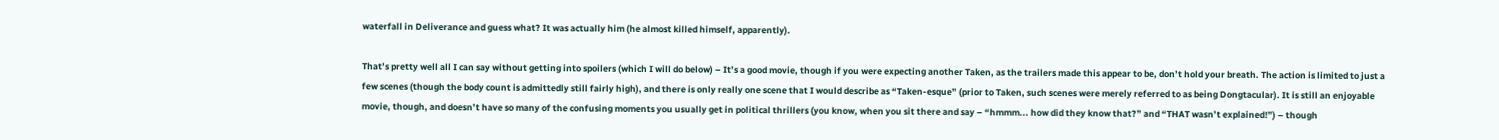waterfall in Deliverance and guess what? It was actually him (he almost killed himself, apparently).

That’s pretty well all I can say without getting into spoilers (which I will do below) – It’s a good movie, though if you were expecting another Taken, as the trailers made this appear to be, don’t hold your breath. The action is limited to just a few scenes (though the body count is admittedly still fairly high), and there is only really one scene that I would describe as “Taken-esque” (prior to Taken, such scenes were merely referred to as being Dongtacular). It is still an enjoyable movie, though, and doesn’t have so many of the confusing moments you usually get in political thrillers (you know, when you sit there and say – “hmmm... how did they know that?” and “THAT wasn’t explained!”) – though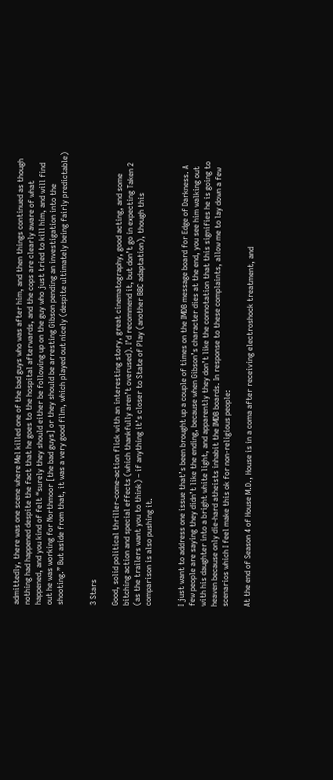admittedly, there was one scene where Mel killed one of the bad guys who was after him, and then things continued as though nothing had happened despite the fact that he goes to the hospital afterwards, and the cops are clearly aware of what happened, and you kind of felt “surely they should either be following up on the guy who just tried to kill him, and will find out he was working for Northmoor [the bad guys] or they should be arresting Gibson pending an investigation into the shooting.” But aside from that, it was a very good film, which played out nicely (despite ultimately being fairly predictable)


3 Stars

Good, solid political thriller-come-action flick with an interesting story, great cinematography, good acting, and some bitching action and special effects (which thankfully aren’t overused). I’d recommend it, but don’t go in expecting Taken 2 (as the trailers want you to think) – if anything it’s closer to State of Play (another BBC adaptation), though this comparison is also pushing it.


I just want to address one issue that’s been brought up a couple of times on the IMDB message board for Edge of Darkness. A few people are saying they didn’t like the ending, because when Gibson’s character dies at the end, you see him walking out with his daughter into a bright white light, and apparently they don’t like the connotation that this signifies he is going to heaven because only die-hard atheists inhabit the IMDB boards. In response to these complaints, allow me to lay down a few scenarios which I feel make this ok for non-religious people:

At the end of Season 4 of House M.D., House is in a coma after receiving electroshock treatment, and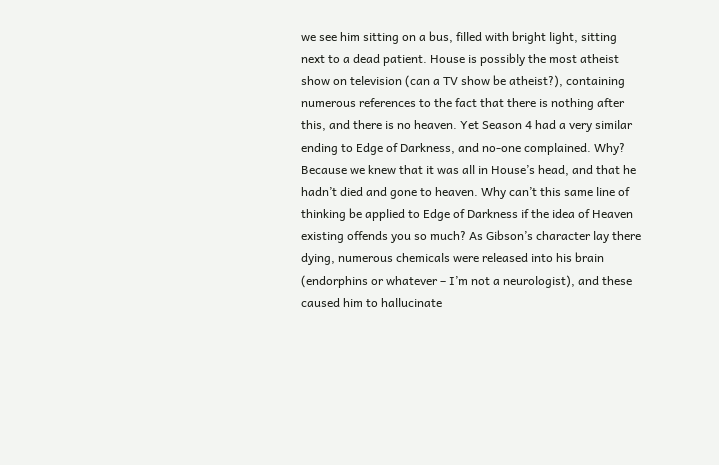we see him sitting on a bus, filled with bright light, sitting next to a dead patient. House is possibly the most atheist show on television (can a TV show be atheist?), containing numerous references to the fact that there is nothing after this, and there is no heaven. Yet Season 4 had a very similar ending to Edge of Darkness, and no-one complained. Why? Because we knew that it was all in House’s head, and that he hadn’t died and gone to heaven. Why can’t this same line of thinking be applied to Edge of Darkness if the idea of Heaven existing offends you so much? As Gibson’s character lay there dying, numerous chemicals were released into his brain (endorphins or whatever – I’m not a neurologist), and these caused him to hallucinate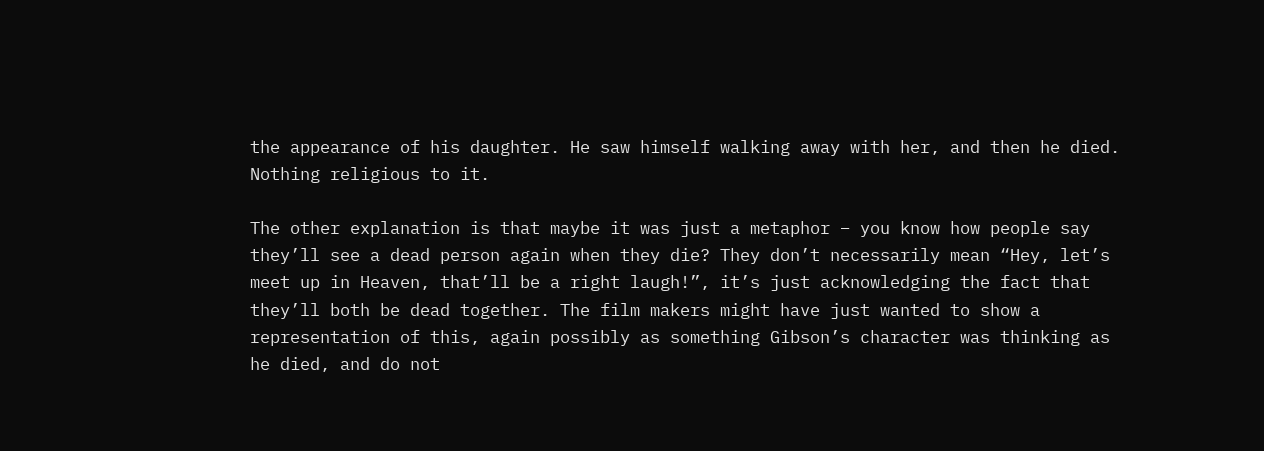the appearance of his daughter. He saw himself walking away with her, and then he died. Nothing religious to it.

The other explanation is that maybe it was just a metaphor – you know how people say they’ll see a dead person again when they die? They don’t necessarily mean “Hey, let’s meet up in Heaven, that’ll be a right laugh!”, it’s just acknowledging the fact that they’ll both be dead together. The film makers might have just wanted to show a representation of this, again possibly as something Gibson’s character was thinking as he died, and do not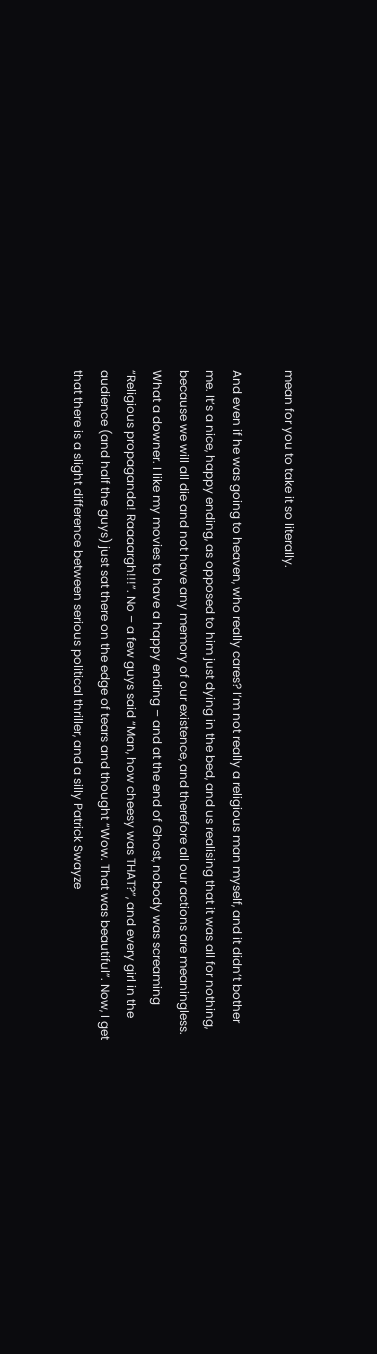mean for you to take it so literally.

And even if he was going to heaven, who really cares? I’m not really a religious man myself, and it didn’t bother me. It’s a nice, happy ending, as opposed to him just dying in the bed, and us realising that it was all for nothing, because we will all die and not have any memory of our existence, and therefore all our actions are meaningless. What a downer. I like my movies to have a happy ending – and at the end of Ghost, nobody was screaming “Religious propaganda! Raaaargh!!!”. No – a few guys said “Man, how cheesy was THAT?”, and every girl in the audience (and half the guys) just sat there on the edge of tears and thought “Wow. That was beautiful”. Now, I get that there is a slight difference between serious political thriller, and a silly Patrick Swayze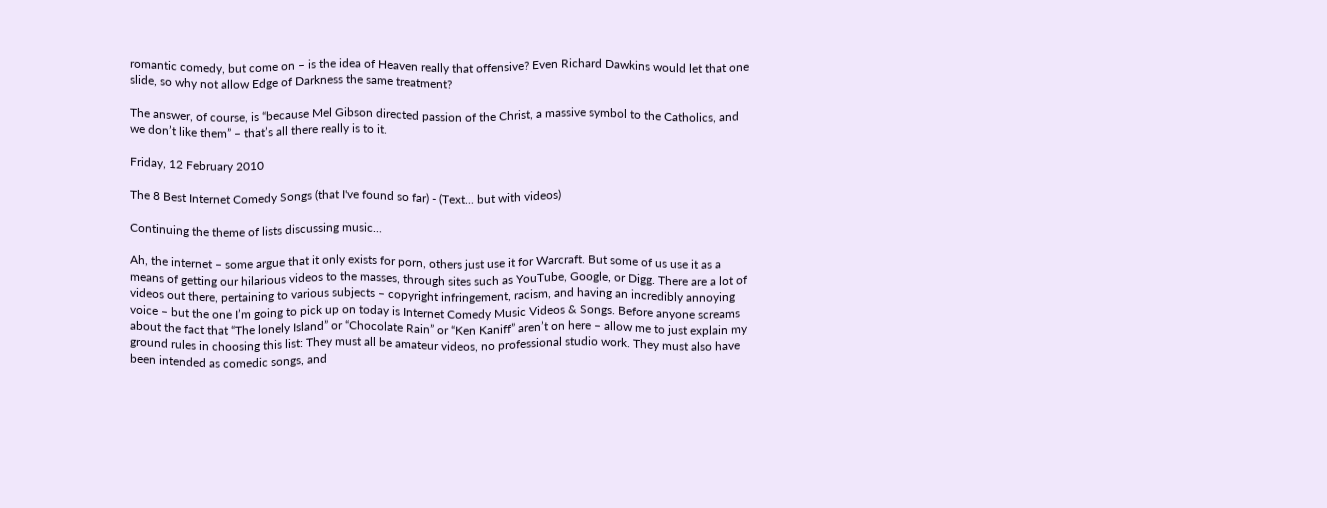romantic comedy, but come on – is the idea of Heaven really that offensive? Even Richard Dawkins would let that one slide, so why not allow Edge of Darkness the same treatment?

The answer, of course, is “because Mel Gibson directed passion of the Christ, a massive symbol to the Catholics, and we don’t like them” – that’s all there really is to it.

Friday, 12 February 2010

The 8 Best Internet Comedy Songs (that I've found so far) - (Text... but with videos)

Continuing the theme of lists discussing music...

Ah, the internet – some argue that it only exists for porn, others just use it for Warcraft. But some of us use it as a means of getting our hilarious videos to the masses, through sites such as YouTube, Google, or Digg. There are a lot of videos out there, pertaining to various subjects – copyright infringement, racism, and having an incredibly annoying voice – but the one I’m going to pick up on today is Internet Comedy Music Videos & Songs. Before anyone screams about the fact that “The lonely Island” or “Chocolate Rain” or “Ken Kaniff” aren’t on here – allow me to just explain my ground rules in choosing this list: They must all be amateur videos, no professional studio work. They must also have been intended as comedic songs, and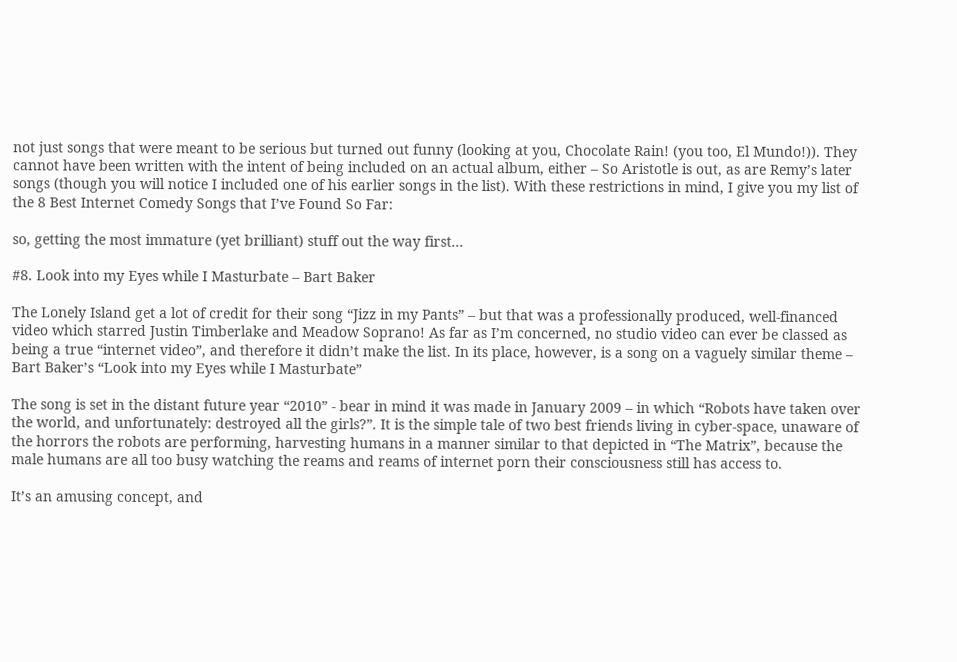not just songs that were meant to be serious but turned out funny (looking at you, Chocolate Rain! (you too, El Mundo!)). They cannot have been written with the intent of being included on an actual album, either – So Aristotle is out, as are Remy’s later songs (though you will notice I included one of his earlier songs in the list). With these restrictions in mind, I give you my list of the 8 Best Internet Comedy Songs that I’ve Found So Far:

so, getting the most immature (yet brilliant) stuff out the way first...

#8. Look into my Eyes while I Masturbate – Bart Baker

The Lonely Island get a lot of credit for their song “Jizz in my Pants” – but that was a professionally produced, well-financed video which starred Justin Timberlake and Meadow Soprano! As far as I’m concerned, no studio video can ever be classed as being a true “internet video”, and therefore it didn’t make the list. In its place, however, is a song on a vaguely similar theme – Bart Baker’s “Look into my Eyes while I Masturbate”

The song is set in the distant future year “2010” - bear in mind it was made in January 2009 – in which “Robots have taken over the world, and unfortunately: destroyed all the girls?”. It is the simple tale of two best friends living in cyber-space, unaware of the horrors the robots are performing, harvesting humans in a manner similar to that depicted in “The Matrix”, because the male humans are all too busy watching the reams and reams of internet porn their consciousness still has access to.

It’s an amusing concept, and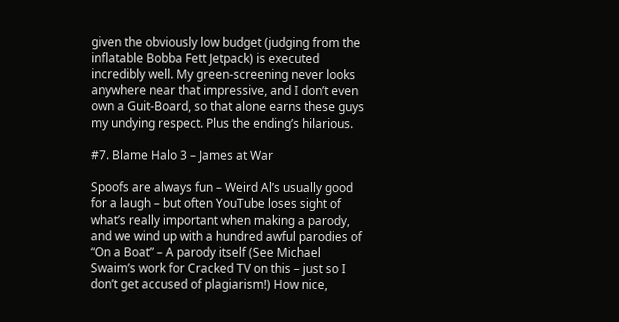given the obviously low budget (judging from the inflatable Bobba Fett Jetpack) is executed incredibly well. My green-screening never looks anywhere near that impressive, and I don’t even own a Guit-Board, so that alone earns these guys my undying respect. Plus the ending’s hilarious.

#7. Blame Halo 3 – James at War

Spoofs are always fun – Weird Al’s usually good for a laugh – but often YouTube loses sight of what’s really important when making a parody, and we wind up with a hundred awful parodies of “On a Boat” – A parody itself (See Michael Swaim’s work for Cracked TV on this – just so I don’t get accused of plagiarism!) How nice,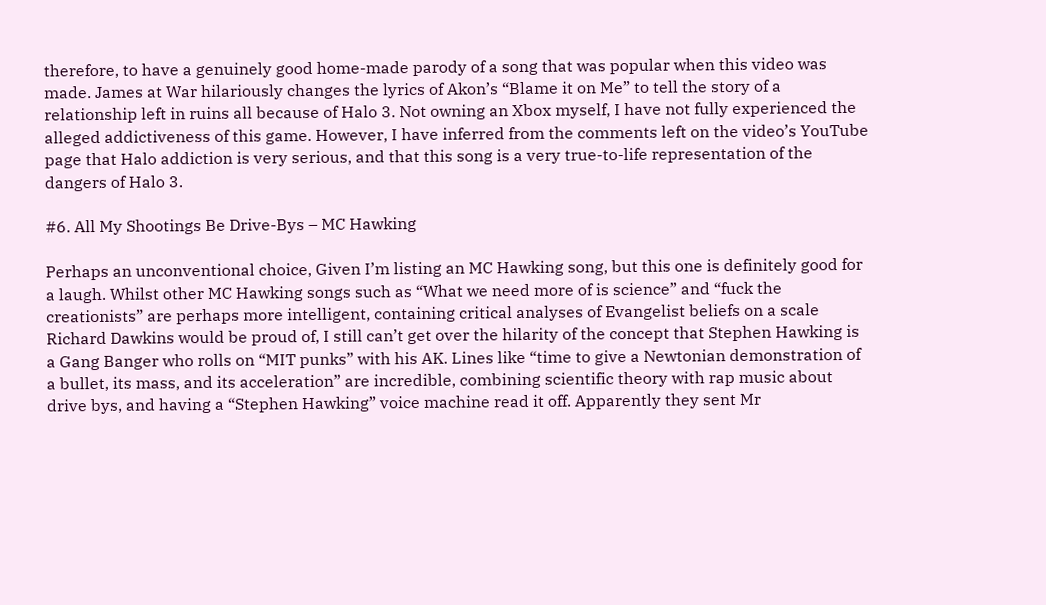therefore, to have a genuinely good home-made parody of a song that was popular when this video was made. James at War hilariously changes the lyrics of Akon’s “Blame it on Me” to tell the story of a relationship left in ruins all because of Halo 3. Not owning an Xbox myself, I have not fully experienced the alleged addictiveness of this game. However, I have inferred from the comments left on the video’s YouTube page that Halo addiction is very serious, and that this song is a very true-to-life representation of the dangers of Halo 3.

#6. All My Shootings Be Drive-Bys – MC Hawking

Perhaps an unconventional choice, Given I’m listing an MC Hawking song, but this one is definitely good for a laugh. Whilst other MC Hawking songs such as “What we need more of is science” and “fuck the creationists” are perhaps more intelligent, containing critical analyses of Evangelist beliefs on a scale Richard Dawkins would be proud of, I still can’t get over the hilarity of the concept that Stephen Hawking is a Gang Banger who rolls on “MIT punks” with his AK. Lines like “time to give a Newtonian demonstration of a bullet, its mass, and its acceleration” are incredible, combining scientific theory with rap music about drive bys, and having a “Stephen Hawking” voice machine read it off. Apparently they sent Mr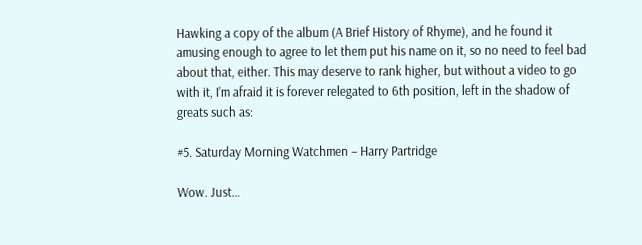Hawking a copy of the album (A Brief History of Rhyme), and he found it amusing enough to agree to let them put his name on it, so no need to feel bad about that, either. This may deserve to rank higher, but without a video to go with it, I’m afraid it is forever relegated to 6th position, left in the shadow of greats such as:

#5. Saturday Morning Watchmen – Harry Partridge

Wow. Just…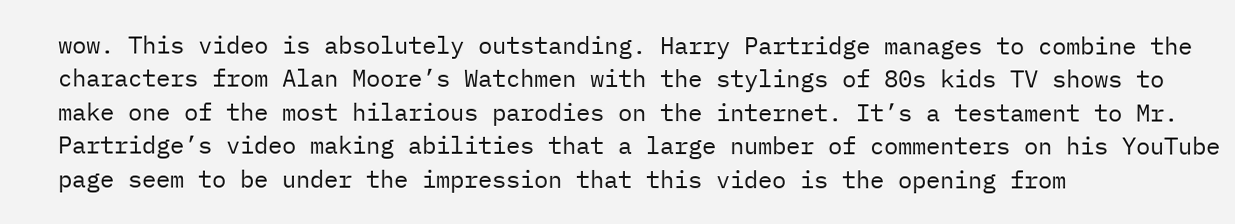wow. This video is absolutely outstanding. Harry Partridge manages to combine the characters from Alan Moore’s Watchmen with the stylings of 80s kids TV shows to make one of the most hilarious parodies on the internet. It’s a testament to Mr. Partridge’s video making abilities that a large number of commenters on his YouTube page seem to be under the impression that this video is the opening from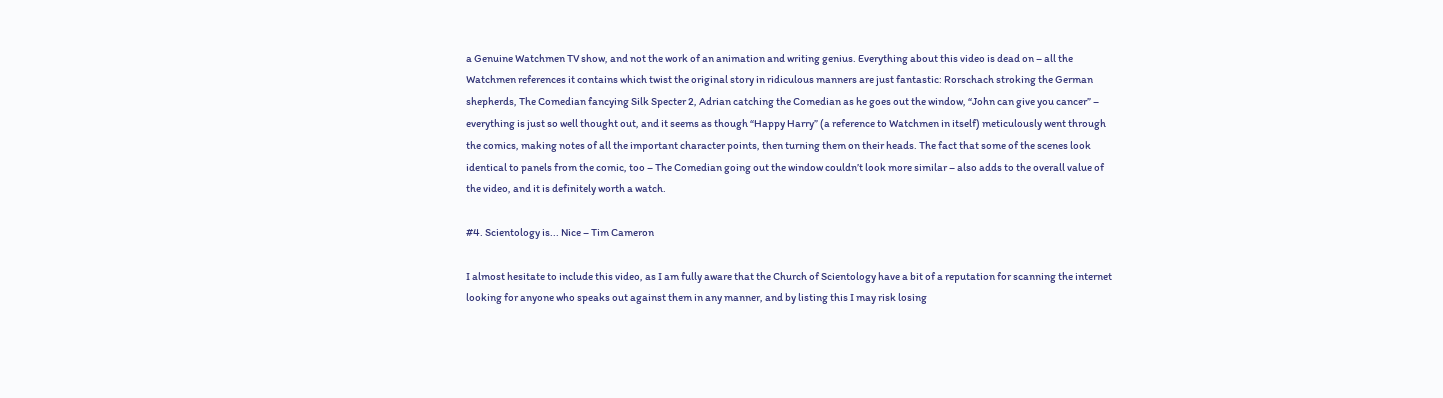a Genuine Watchmen TV show, and not the work of an animation and writing genius. Everything about this video is dead on – all the Watchmen references it contains which twist the original story in ridiculous manners are just fantastic: Rorschach stroking the German shepherds, The Comedian fancying Silk Specter 2, Adrian catching the Comedian as he goes out the window, “John can give you cancer” – everything is just so well thought out, and it seems as though “Happy Harry” (a reference to Watchmen in itself) meticulously went through the comics, making notes of all the important character points, then turning them on their heads. The fact that some of the scenes look identical to panels from the comic, too – The Comedian going out the window couldn’t look more similar – also adds to the overall value of the video, and it is definitely worth a watch.

#4. Scientology is... Nice – Tim Cameron

I almost hesitate to include this video, as I am fully aware that the Church of Scientology have a bit of a reputation for scanning the internet looking for anyone who speaks out against them in any manner, and by listing this I may risk losing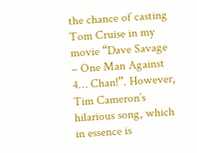the chance of casting Tom Cruise in my movie “Dave Savage – One Man Against 4… Chan!”. However, Tim Cameron’s hilarious song, which in essence is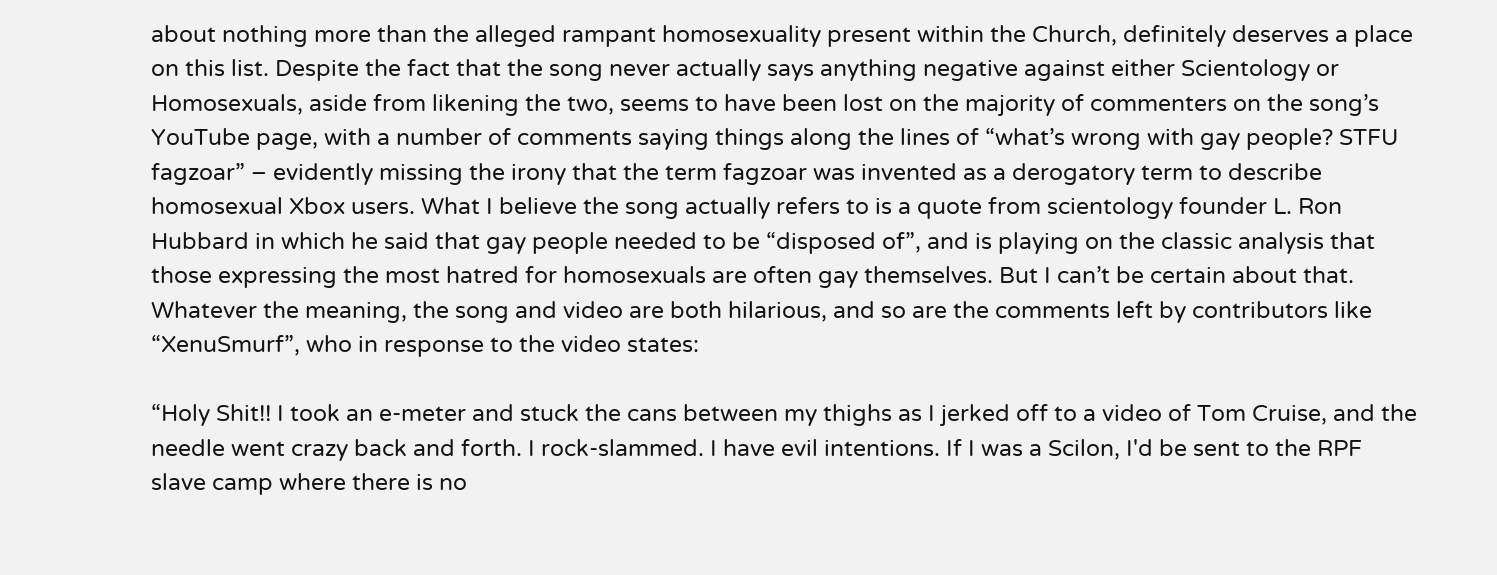about nothing more than the alleged rampant homosexuality present within the Church, definitely deserves a place on this list. Despite the fact that the song never actually says anything negative against either Scientology or Homosexuals, aside from likening the two, seems to have been lost on the majority of commenters on the song’s YouTube page, with a number of comments saying things along the lines of “what’s wrong with gay people? STFU fagzoar” – evidently missing the irony that the term fagzoar was invented as a derogatory term to describe homosexual Xbox users. What I believe the song actually refers to is a quote from scientology founder L. Ron Hubbard in which he said that gay people needed to be “disposed of”, and is playing on the classic analysis that those expressing the most hatred for homosexuals are often gay themselves. But I can’t be certain about that. Whatever the meaning, the song and video are both hilarious, and so are the comments left by contributors like “XenuSmurf”, who in response to the video states:

“Holy Shit!! I took an e-meter and stuck the cans between my thighs as I jerked off to a video of Tom Cruise, and the needle went crazy back and forth. I rock-slammed. I have evil intentions. If I was a Scilon, I'd be sent to the RPF slave camp where there is no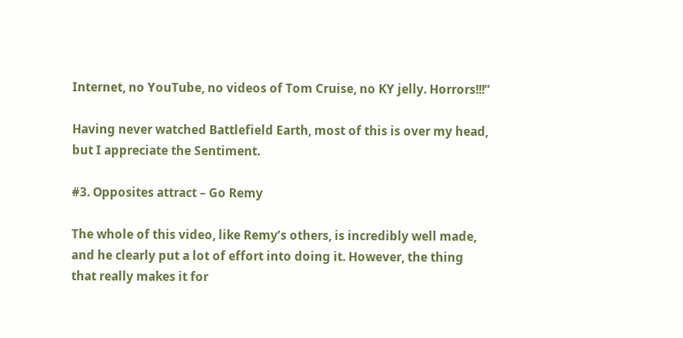Internet, no YouTube, no videos of Tom Cruise, no KY jelly. Horrors!!!”

Having never watched Battlefield Earth, most of this is over my head, but I appreciate the Sentiment.

#3. Opposites attract – Go Remy

The whole of this video, like Remy’s others, is incredibly well made, and he clearly put a lot of effort into doing it. However, the thing that really makes it for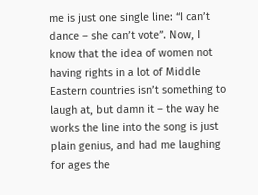me is just one single line: “I can’t dance – she can’t vote”. Now, I know that the idea of women not having rights in a lot of Middle Eastern countries isn’t something to laugh at, but damn it – the way he works the line into the song is just plain genius, and had me laughing for ages the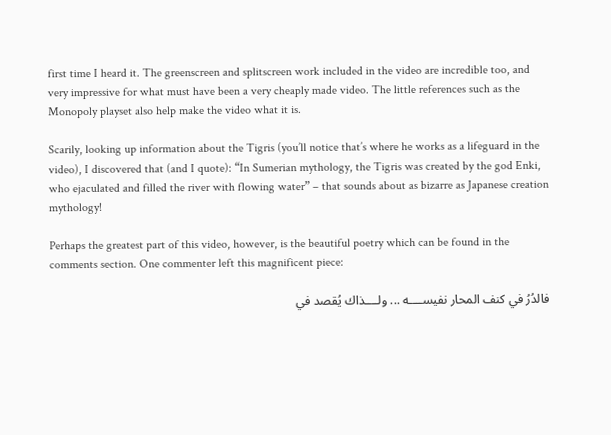first time I heard it. The greenscreen and splitscreen work included in the video are incredible too, and very impressive for what must have been a very cheaply made video. The little references such as the Monopoly playset also help make the video what it is.

Scarily, looking up information about the Tigris (you’ll notice that’s where he works as a lifeguard in the video), I discovered that (and I quote): “In Sumerian mythology, the Tigris was created by the god Enki, who ejaculated and filled the river with flowing water” – that sounds about as bizarre as Japanese creation mythology!

Perhaps the greatest part of this video, however, is the beautiful poetry which can be found in the comments section. One commenter left this magnificent piece:

فالدُرُ في كنف المحار نفيســــه ... ولــــذاك يُقصد في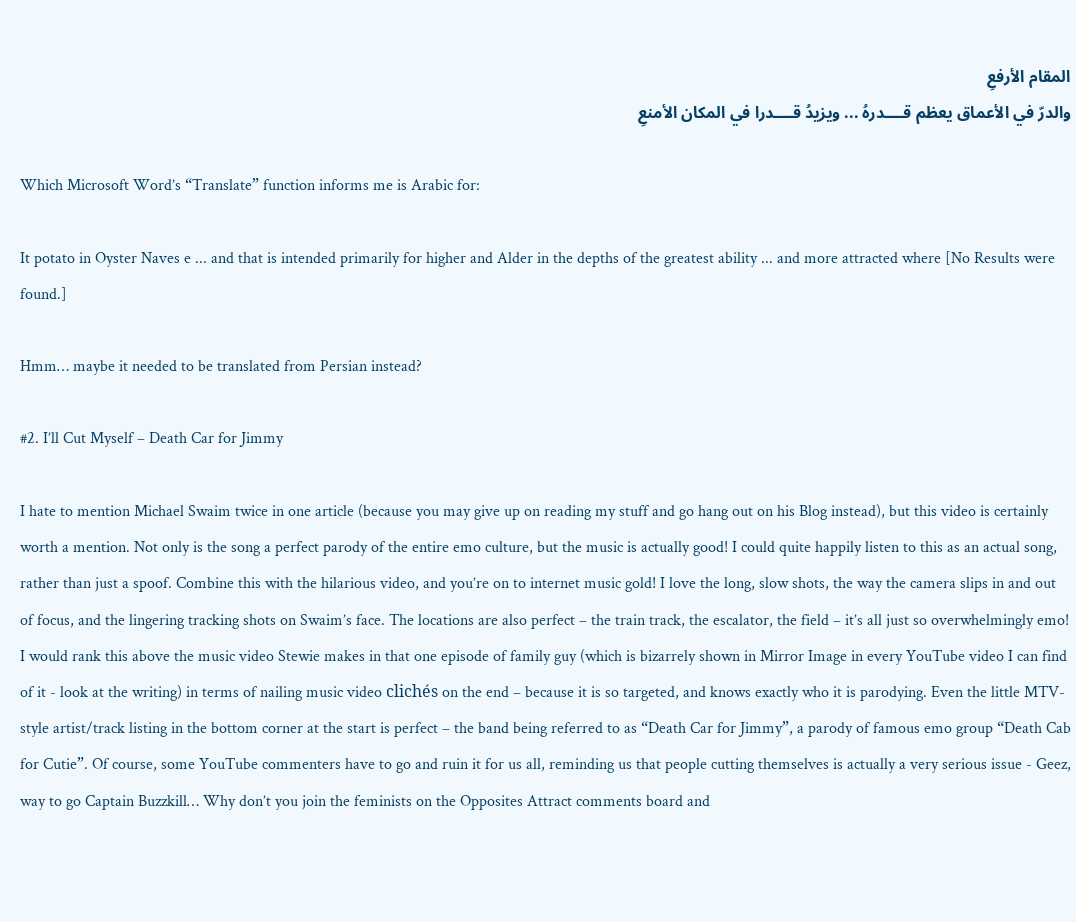المقام الأرفعِ
والدرّ في الأعماق يعظم قــــدرهُ ... ويزيدُ قــــدرا في المكان الأمنعِ

Which Microsoft Word’s “Translate” function informs me is Arabic for:

It potato in Oyster Naves e ... and that is intended primarily for higher and Alder in the depths of the greatest ability ... and more attracted where [No Results were found.]

Hmm… maybe it needed to be translated from Persian instead?

#2. I’ll Cut Myself – Death Car for Jimmy

I hate to mention Michael Swaim twice in one article (because you may give up on reading my stuff and go hang out on his Blog instead), but this video is certainly worth a mention. Not only is the song a perfect parody of the entire emo culture, but the music is actually good! I could quite happily listen to this as an actual song, rather than just a spoof. Combine this with the hilarious video, and you’re on to internet music gold! I love the long, slow shots, the way the camera slips in and out of focus, and the lingering tracking shots on Swaim’s face. The locations are also perfect – the train track, the escalator, the field – it’s all just so overwhelmingly emo! I would rank this above the music video Stewie makes in that one episode of family guy (which is bizarrely shown in Mirror Image in every YouTube video I can find of it - look at the writing) in terms of nailing music video clichés on the end – because it is so targeted, and knows exactly who it is parodying. Even the little MTV-style artist/track listing in the bottom corner at the start is perfect – the band being referred to as “Death Car for Jimmy”, a parody of famous emo group “Death Cab for Cutie”. Of course, some YouTube commenters have to go and ruin it for us all, reminding us that people cutting themselves is actually a very serious issue - Geez, way to go Captain Buzzkill… Why don’t you join the feminists on the Opposites Attract comments board and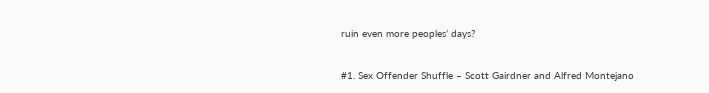ruin even more peoples’ days?

#1. Sex Offender Shuffle – Scott Gairdner and Alfred Montejano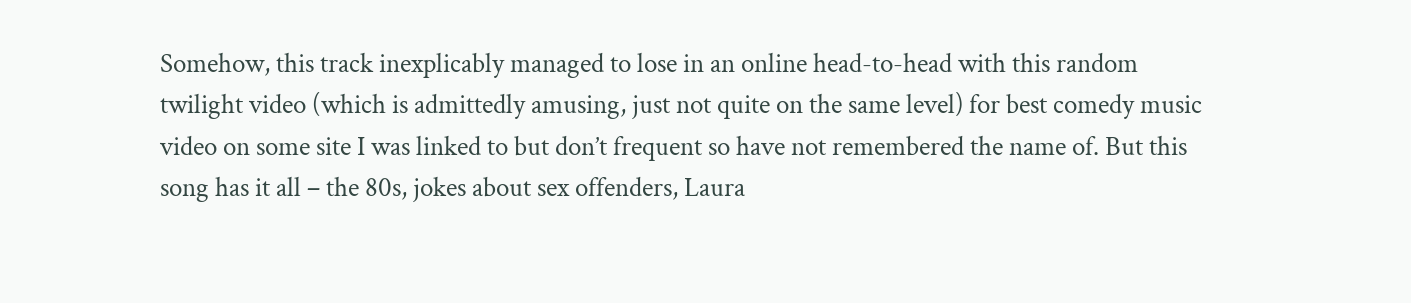Somehow, this track inexplicably managed to lose in an online head-to-head with this random twilight video (which is admittedly amusing, just not quite on the same level) for best comedy music video on some site I was linked to but don’t frequent so have not remembered the name of. But this song has it all – the 80s, jokes about sex offenders, Laura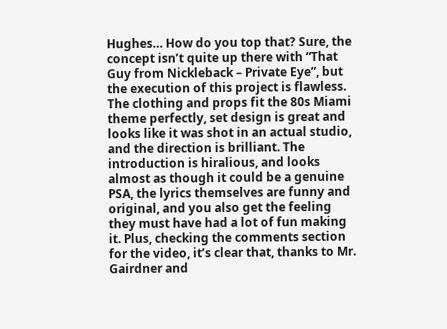Hughes… How do you top that? Sure, the concept isn’t quite up there with “That Guy from Nickleback – Private Eye”, but the execution of this project is flawless. The clothing and props fit the 80s Miami theme perfectly, set design is great and looks like it was shot in an actual studio, and the direction is brilliant. The introduction is hiralious, and looks almost as though it could be a genuine PSA, the lyrics themselves are funny and original, and you also get the feeling they must have had a lot of fun making it. Plus, checking the comments section for the video, it’s clear that, thanks to Mr. Gairdner and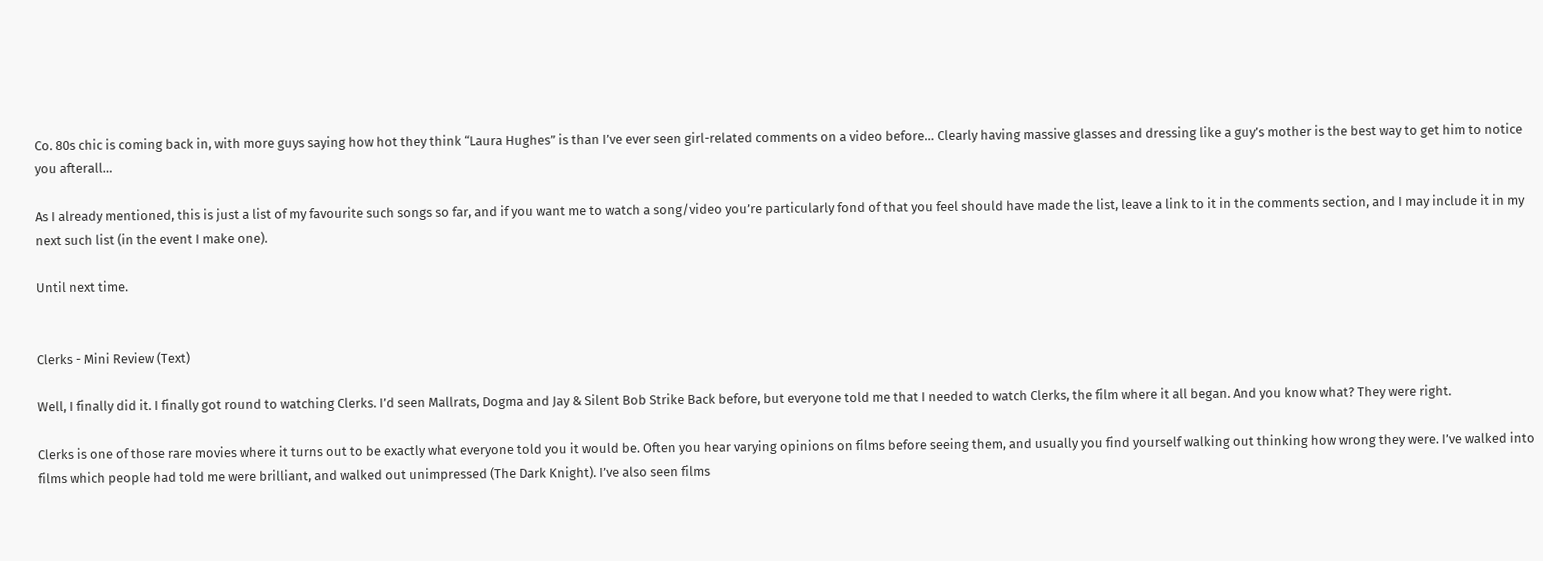Co. 80s chic is coming back in, with more guys saying how hot they think “Laura Hughes” is than I’ve ever seen girl-related comments on a video before… Clearly having massive glasses and dressing like a guy’s mother is the best way to get him to notice you afterall…

As I already mentioned, this is just a list of my favourite such songs so far, and if you want me to watch a song/video you’re particularly fond of that you feel should have made the list, leave a link to it in the comments section, and I may include it in my next such list (in the event I make one).

Until next time.


Clerks - Mini Review (Text)

Well, I finally did it. I finally got round to watching Clerks. I’d seen Mallrats, Dogma and Jay & Silent Bob Strike Back before, but everyone told me that I needed to watch Clerks, the film where it all began. And you know what? They were right.

Clerks is one of those rare movies where it turns out to be exactly what everyone told you it would be. Often you hear varying opinions on films before seeing them, and usually you find yourself walking out thinking how wrong they were. I’ve walked into films which people had told me were brilliant, and walked out unimpressed (The Dark Knight). I’ve also seen films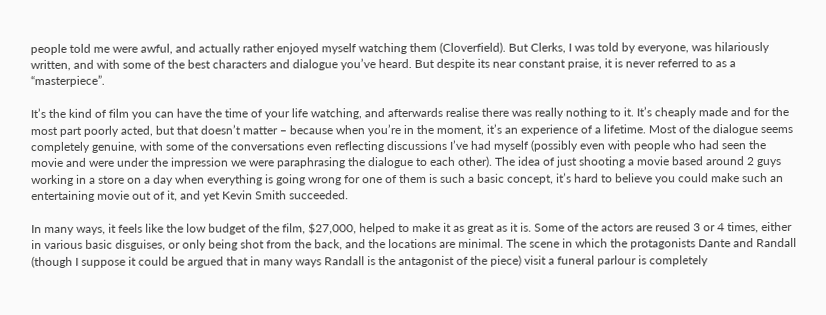people told me were awful, and actually rather enjoyed myself watching them (Cloverfield). But Clerks, I was told by everyone, was hilariously written, and with some of the best characters and dialogue you’ve heard. But despite its near constant praise, it is never referred to as a “masterpiece”.

It’s the kind of film you can have the time of your life watching, and afterwards realise there was really nothing to it. It’s cheaply made and for the most part poorly acted, but that doesn’t matter – because when you’re in the moment, it’s an experience of a lifetime. Most of the dialogue seems completely genuine, with some of the conversations even reflecting discussions I’ve had myself (possibly even with people who had seen the movie and were under the impression we were paraphrasing the dialogue to each other). The idea of just shooting a movie based around 2 guys working in a store on a day when everything is going wrong for one of them is such a basic concept, it’s hard to believe you could make such an entertaining movie out of it, and yet Kevin Smith succeeded.

In many ways, it feels like the low budget of the film, $27,000, helped to make it as great as it is. Some of the actors are reused 3 or 4 times, either in various basic disguises, or only being shot from the back, and the locations are minimal. The scene in which the protagonists Dante and Randall (though I suppose it could be argued that in many ways Randall is the antagonist of the piece) visit a funeral parlour is completely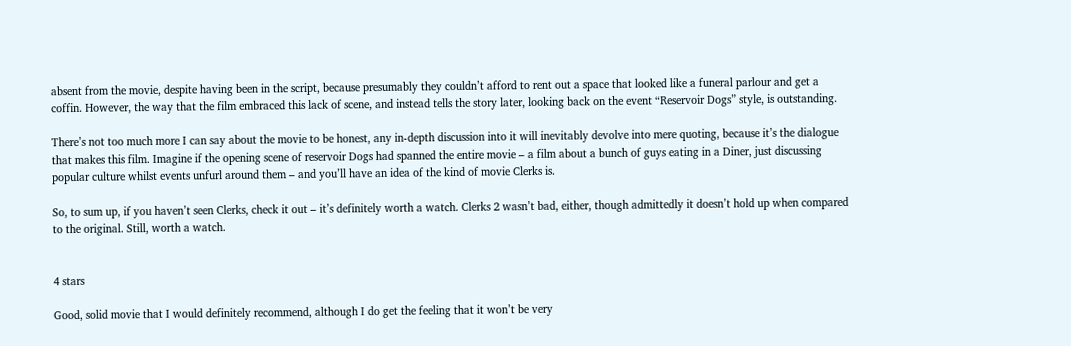absent from the movie, despite having been in the script, because presumably they couldn’t afford to rent out a space that looked like a funeral parlour and get a coffin. However, the way that the film embraced this lack of scene, and instead tells the story later, looking back on the event “Reservoir Dogs” style, is outstanding.

There’s not too much more I can say about the movie to be honest, any in-depth discussion into it will inevitably devolve into mere quoting, because it’s the dialogue that makes this film. Imagine if the opening scene of reservoir Dogs had spanned the entire movie – a film about a bunch of guys eating in a Diner, just discussing popular culture whilst events unfurl around them – and you’ll have an idea of the kind of movie Clerks is.

So, to sum up, if you haven’t seen Clerks, check it out – it’s definitely worth a watch. Clerks 2 wasn’t bad, either, though admittedly it doesn’t hold up when compared to the original. Still, worth a watch.


4 stars

Good, solid movie that I would definitely recommend, although I do get the feeling that it won’t be very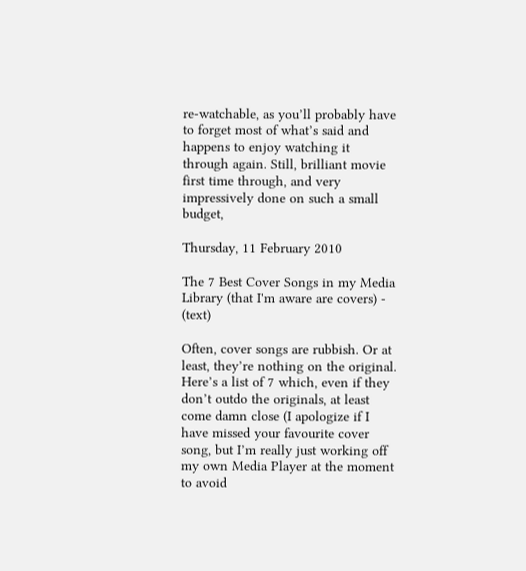re-watchable, as you’ll probably have to forget most of what’s said and happens to enjoy watching it through again. Still, brilliant movie first time through, and very impressively done on such a small budget,

Thursday, 11 February 2010

The 7 Best Cover Songs in my Media Library (that I'm aware are covers) - (text)

Often, cover songs are rubbish. Or at least, they’re nothing on the original. Here’s a list of 7 which, even if they don’t outdo the originals, at least come damn close (I apologize if I have missed your favourite cover song, but I’m really just working off my own Media Player at the moment to avoid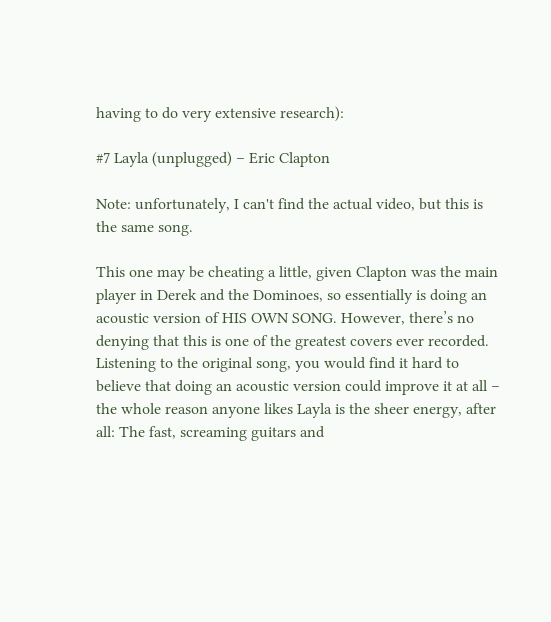having to do very extensive research):

#7 Layla (unplugged) – Eric Clapton

Note: unfortunately, I can't find the actual video, but this is the same song.

This one may be cheating a little, given Clapton was the main player in Derek and the Dominoes, so essentially is doing an acoustic version of HIS OWN SONG. However, there’s no denying that this is one of the greatest covers ever recorded. Listening to the original song, you would find it hard to believe that doing an acoustic version could improve it at all – the whole reason anyone likes Layla is the sheer energy, after all: The fast, screaming guitars and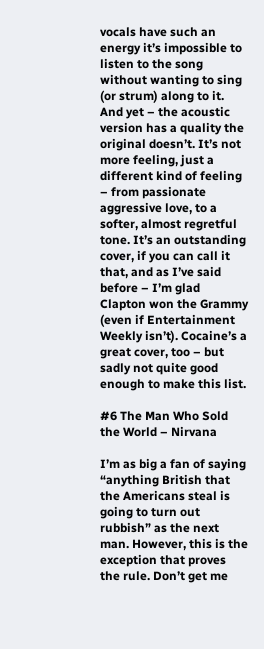vocals have such an energy it’s impossible to listen to the song without wanting to sing (or strum) along to it. And yet – the acoustic version has a quality the original doesn’t. It’s not more feeling, just a different kind of feeling – from passionate aggressive love, to a softer, almost regretful tone. It’s an outstanding cover, if you can call it that, and as I’ve said before – I’m glad Clapton won the Grammy (even if Entertainment Weekly isn’t). Cocaine’s a great cover, too – but sadly not quite good enough to make this list.

#6 The Man Who Sold the World – Nirvana

I’m as big a fan of saying “anything British that the Americans steal is going to turn out rubbish” as the next man. However, this is the exception that proves the rule. Don’t get me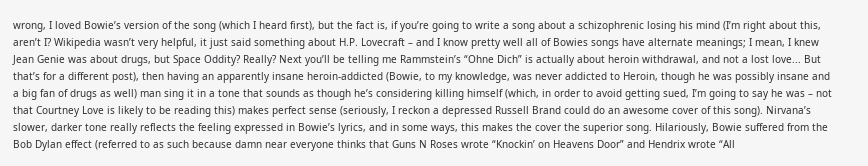wrong, I loved Bowie’s version of the song (which I heard first), but the fact is, if you’re going to write a song about a schizophrenic losing his mind (I’m right about this, aren’t I? Wikipedia wasn’t very helpful, it just said something about H.P. Lovecraft – and I know pretty well all of Bowies songs have alternate meanings; I mean, I knew Jean Genie was about drugs, but Space Oddity? Really? Next you’ll be telling me Rammstein’s “Ohne Dich” is actually about heroin withdrawal, and not a lost love... But that’s for a different post), then having an apparently insane heroin-addicted (Bowie, to my knowledge, was never addicted to Heroin, though he was possibly insane and a big fan of drugs as well) man sing it in a tone that sounds as though he’s considering killing himself (which, in order to avoid getting sued, I’m going to say he was – not that Courtney Love is likely to be reading this) makes perfect sense (seriously, I reckon a depressed Russell Brand could do an awesome cover of this song). Nirvana’s slower, darker tone really reflects the feeling expressed in Bowie’s lyrics, and in some ways, this makes the cover the superior song. Hilariously, Bowie suffered from the Bob Dylan effect (referred to as such because damn near everyone thinks that Guns N Roses wrote “Knockin’ on Heavens Door” and Hendrix wrote “All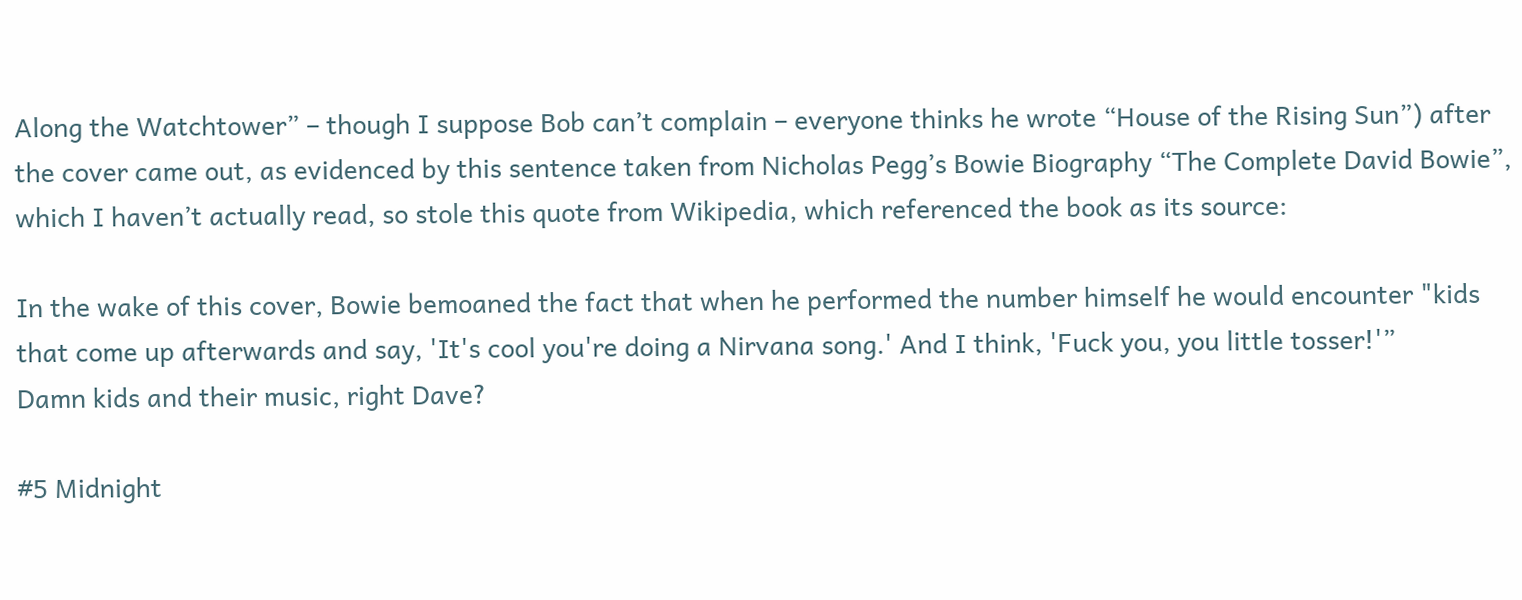Along the Watchtower” – though I suppose Bob can’t complain – everyone thinks he wrote “House of the Rising Sun”) after the cover came out, as evidenced by this sentence taken from Nicholas Pegg’s Bowie Biography “The Complete David Bowie”, which I haven’t actually read, so stole this quote from Wikipedia, which referenced the book as its source:

In the wake of this cover, Bowie bemoaned the fact that when he performed the number himself he would encounter "kids that come up afterwards and say, 'It's cool you're doing a Nirvana song.' And I think, 'Fuck you, you little tosser!'”
Damn kids and their music, right Dave?

#5 Midnight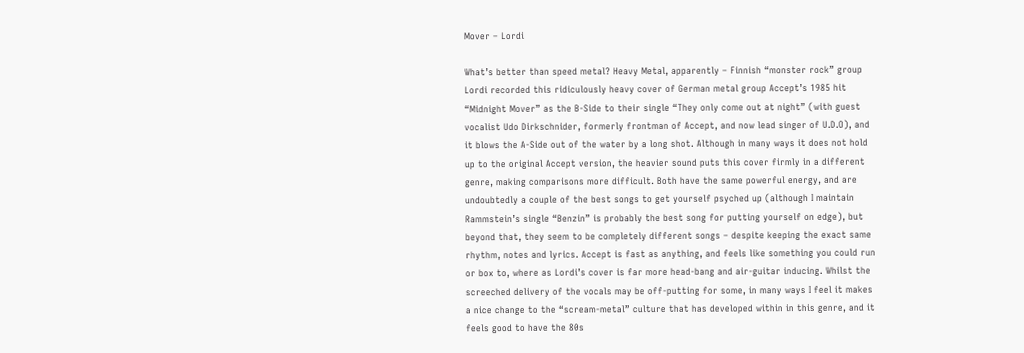Mover – Lordi

What’s better than speed metal? Heavy Metal, apparently – Finnish “monster rock” group Lordi recorded this ridiculously heavy cover of German metal group Accept’s 1985 hit “Midnight Mover” as the B-Side to their single “They only come out at night” (with guest vocalist Udo Dirkschnider, formerly frontman of Accept, and now lead singer of U.D.O), and it blows the A-Side out of the water by a long shot. Although in many ways it does not hold up to the original Accept version, the heavier sound puts this cover firmly in a different genre, making comparisons more difficult. Both have the same powerful energy, and are undoubtedly a couple of the best songs to get yourself psyched up (although I maintain Rammstein’s single “Benzin” is probably the best song for putting yourself on edge), but beyond that, they seem to be completely different songs – despite keeping the exact same rhythm, notes and lyrics. Accept is fast as anything, and feels like something you could run or box to, where as Lordi’s cover is far more head-bang and air-guitar inducing. Whilst the screeched delivery of the vocals may be off-putting for some, in many ways I feel it makes a nice change to the “scream-metal” culture that has developed within in this genre, and it feels good to have the 80s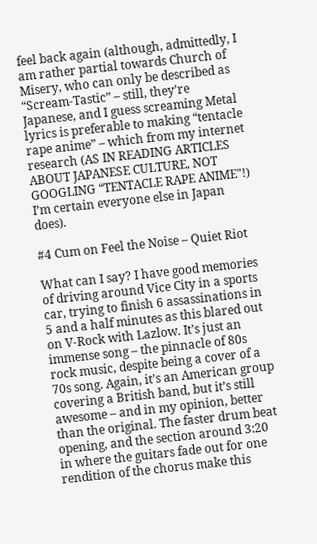feel back again (although, admittedly, I am rather partial towards Church of Misery, who can only be described as “Scream-Tastic” – still, they’re Japanese, and I guess screaming Metal lyrics is preferable to making “tentacle rape anime” – which from my internet research (AS IN READING ARTICLES ABOUT JAPANESE CULTURE, NOT GOOGLING “TENTACLE RAPE ANIME"!) I’m certain everyone else in Japan does).

#4 Cum on Feel the Noise – Quiet Riot

What can I say? I have good memories of driving around Vice City in a sports car, trying to finish 6 assassinations in 5 and a half minutes as this blared out on V-Rock with Lazlow. It’s just an immense song – the pinnacle of 80s rock music, despite being a cover of a 70s song. Again, it’s an American group covering a British band, but it’s still awesome – and in my opinion, better than the original. The faster drum beat opening, and the section around 3:20 in where the guitars fade out for one rendition of the chorus make this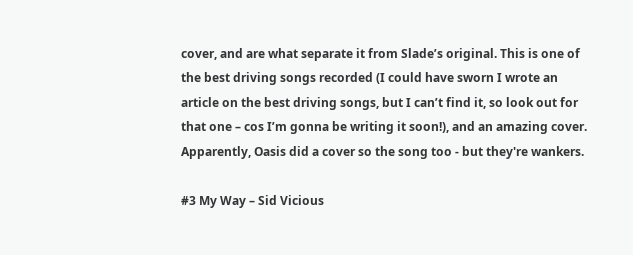cover, and are what separate it from Slade’s original. This is one of the best driving songs recorded (I could have sworn I wrote an article on the best driving songs, but I can’t find it, so look out for that one – cos I’m gonna be writing it soon!), and an amazing cover. Apparently, Oasis did a cover so the song too - but they're wankers.

#3 My Way – Sid Vicious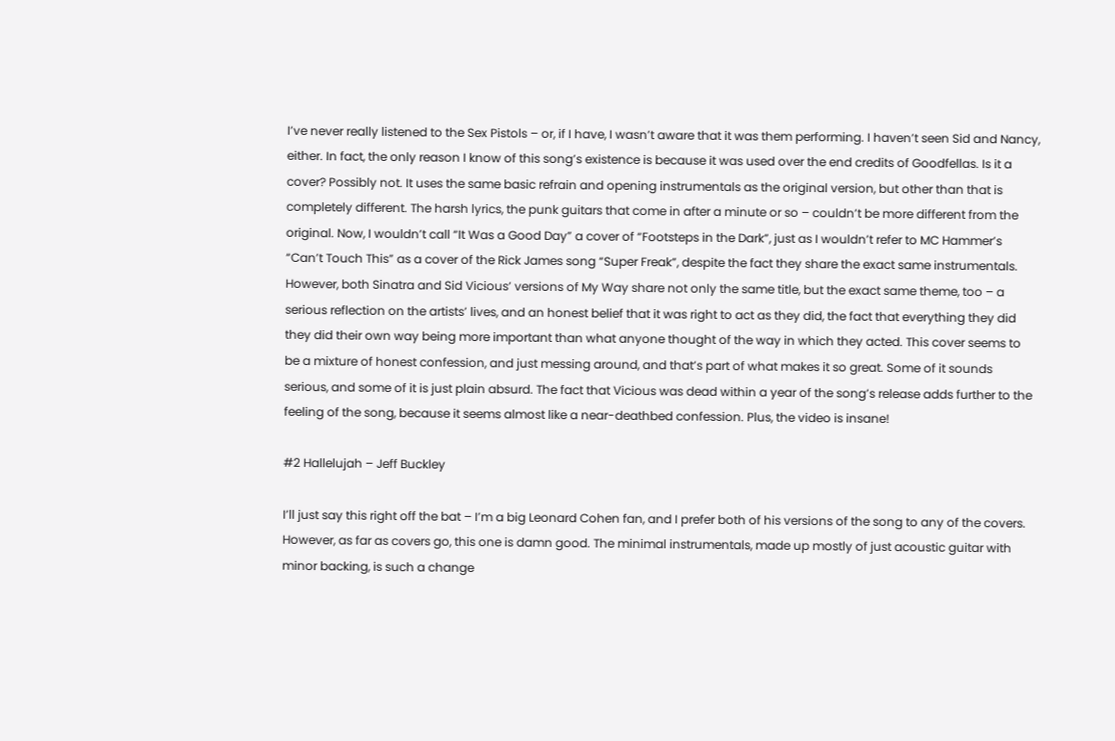I’ve never really listened to the Sex Pistols – or, if I have, I wasn’t aware that it was them performing. I haven’t seen Sid and Nancy, either. In fact, the only reason I know of this song’s existence is because it was used over the end credits of Goodfellas. Is it a cover? Possibly not. It uses the same basic refrain and opening instrumentals as the original version, but other than that is completely different. The harsh lyrics, the punk guitars that come in after a minute or so – couldn’t be more different from the original. Now, I wouldn’t call “It Was a Good Day” a cover of “Footsteps in the Dark”, just as I wouldn’t refer to MC Hammer’s “Can’t Touch This” as a cover of the Rick James song “Super Freak”, despite the fact they share the exact same instrumentals. However, both Sinatra and Sid Vicious’ versions of My Way share not only the same title, but the exact same theme, too – a serious reflection on the artists’ lives, and an honest belief that it was right to act as they did, the fact that everything they did they did their own way being more important than what anyone thought of the way in which they acted. This cover seems to be a mixture of honest confession, and just messing around, and that’s part of what makes it so great. Some of it sounds serious, and some of it is just plain absurd. The fact that Vicious was dead within a year of the song’s release adds further to the feeling of the song, because it seems almost like a near-deathbed confession. Plus, the video is insane!

#2 Hallelujah – Jeff Buckley

I’ll just say this right off the bat – I’m a big Leonard Cohen fan, and I prefer both of his versions of the song to any of the covers. However, as far as covers go, this one is damn good. The minimal instrumentals, made up mostly of just acoustic guitar with minor backing, is such a change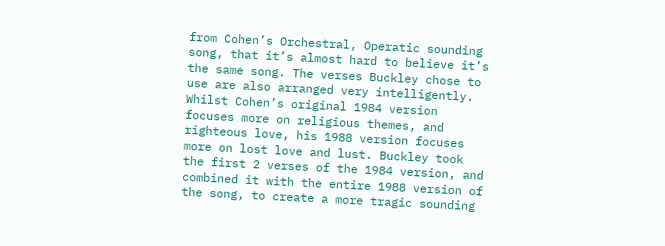from Cohen’s Orchestral, Operatic sounding song, that it’s almost hard to believe it’s the same song. The verses Buckley chose to use are also arranged very intelligently. Whilst Cohen’s original 1984 version focuses more on religious themes, and righteous love, his 1988 version focuses more on lost love and lust. Buckley took the first 2 verses of the 1984 version, and combined it with the entire 1988 version of the song, to create a more tragic sounding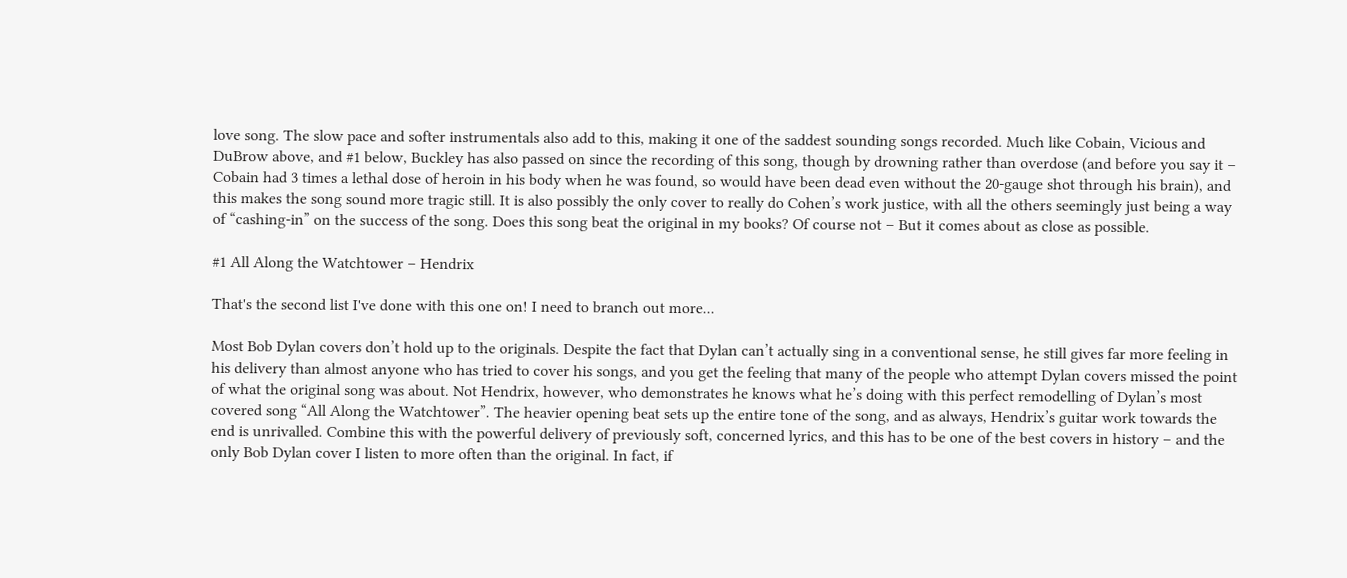love song. The slow pace and softer instrumentals also add to this, making it one of the saddest sounding songs recorded. Much like Cobain, Vicious and DuBrow above, and #1 below, Buckley has also passed on since the recording of this song, though by drowning rather than overdose (and before you say it – Cobain had 3 times a lethal dose of heroin in his body when he was found, so would have been dead even without the 20-gauge shot through his brain), and this makes the song sound more tragic still. It is also possibly the only cover to really do Cohen’s work justice, with all the others seemingly just being a way of “cashing-in” on the success of the song. Does this song beat the original in my books? Of course not – But it comes about as close as possible.

#1 All Along the Watchtower – Hendrix

That's the second list I've done with this one on! I need to branch out more...

Most Bob Dylan covers don’t hold up to the originals. Despite the fact that Dylan can’t actually sing in a conventional sense, he still gives far more feeling in his delivery than almost anyone who has tried to cover his songs, and you get the feeling that many of the people who attempt Dylan covers missed the point of what the original song was about. Not Hendrix, however, who demonstrates he knows what he’s doing with this perfect remodelling of Dylan’s most covered song “All Along the Watchtower”. The heavier opening beat sets up the entire tone of the song, and as always, Hendrix’s guitar work towards the end is unrivalled. Combine this with the powerful delivery of previously soft, concerned lyrics, and this has to be one of the best covers in history – and the only Bob Dylan cover I listen to more often than the original. In fact, if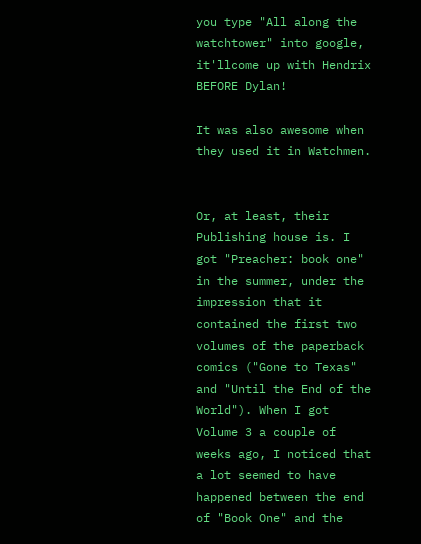you type "All along the watchtower" into google, it'llcome up with Hendrix BEFORE Dylan!

It was also awesome when they used it in Watchmen.


Or, at least, their Publishing house is. I got "Preacher: book one" in the summer, under the impression that it contained the first two volumes of the paperback comics ("Gone to Texas" and "Until the End of the World"). When I got Volume 3 a couple of weeks ago, I noticed that a lot seemed to have happened between the end of "Book One" and the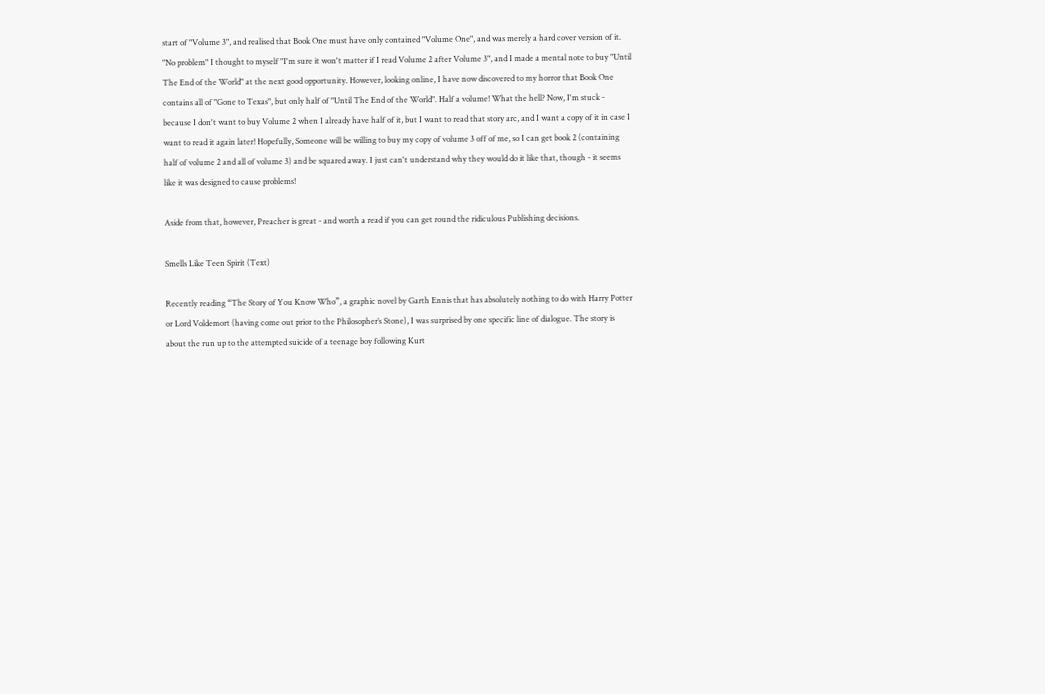start of "Volume 3", and realised that Book One must have only contained "Volume One", and was merely a hard cover version of it. "No problem" I thought to myself "I'm sure it won't matter if I read Volume 2 after Volume 3", and I made a mental note to buy "Until The End of the World" at the next good opportunity. However, looking online, I have now discovered to my horror that Book One contains all of "Gone to Texas", but only half of "Until The End of the World". Half a volume! What the hell? Now, I'm stuck - because I don't want to buy Volume 2 when I already have half of it, but I want to read that story arc, and I want a copy of it in case I want to read it again later! Hopefully, Someone will be willing to buy my copy of volume 3 off of me, so I can get book 2 (containing half of volume 2 and all of volume 3) and be squared away. I just can't understand why they would do it like that, though - it seems like it was designed to cause problems!

Aside from that, however, Preacher is great - and worth a read if you can get round the ridiculous Publishing decisions.

Smells Like Teen Spirit (Text)

Recently reading “The Story of You Know Who”, a graphic novel by Garth Ennis that has absolutely nothing to do with Harry Potter or Lord Voldemort (having come out prior to the Philosopher’s Stone), I was surprised by one specific line of dialogue. The story is about the run up to the attempted suicide of a teenage boy following Kurt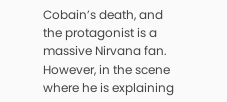Cobain’s death, and the protagonist is a massive Nirvana fan. However, in the scene where he is explaining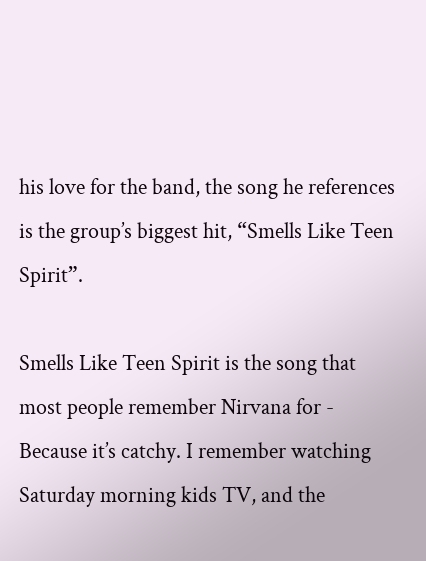his love for the band, the song he references is the group’s biggest hit, “Smells Like Teen Spirit”.

Smells Like Teen Spirit is the song that most people remember Nirvana for - Because it’s catchy. I remember watching Saturday morning kids TV, and the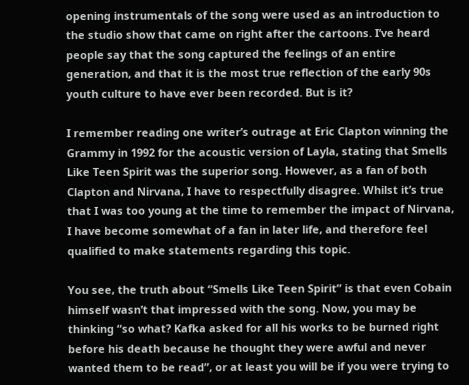opening instrumentals of the song were used as an introduction to the studio show that came on right after the cartoons. I’ve heard people say that the song captured the feelings of an entire generation, and that it is the most true reflection of the early 90s youth culture to have ever been recorded. But is it?

I remember reading one writer’s outrage at Eric Clapton winning the Grammy in 1992 for the acoustic version of Layla, stating that Smells Like Teen Spirit was the superior song. However, as a fan of both Clapton and Nirvana, I have to respectfully disagree. Whilst it’s true that I was too young at the time to remember the impact of Nirvana, I have become somewhat of a fan in later life, and therefore feel qualified to make statements regarding this topic.

You see, the truth about “Smells Like Teen Spirit” is that even Cobain himself wasn’t that impressed with the song. Now, you may be thinking “so what? Kafka asked for all his works to be burned right before his death because he thought they were awful and never wanted them to be read”, or at least you will be if you were trying to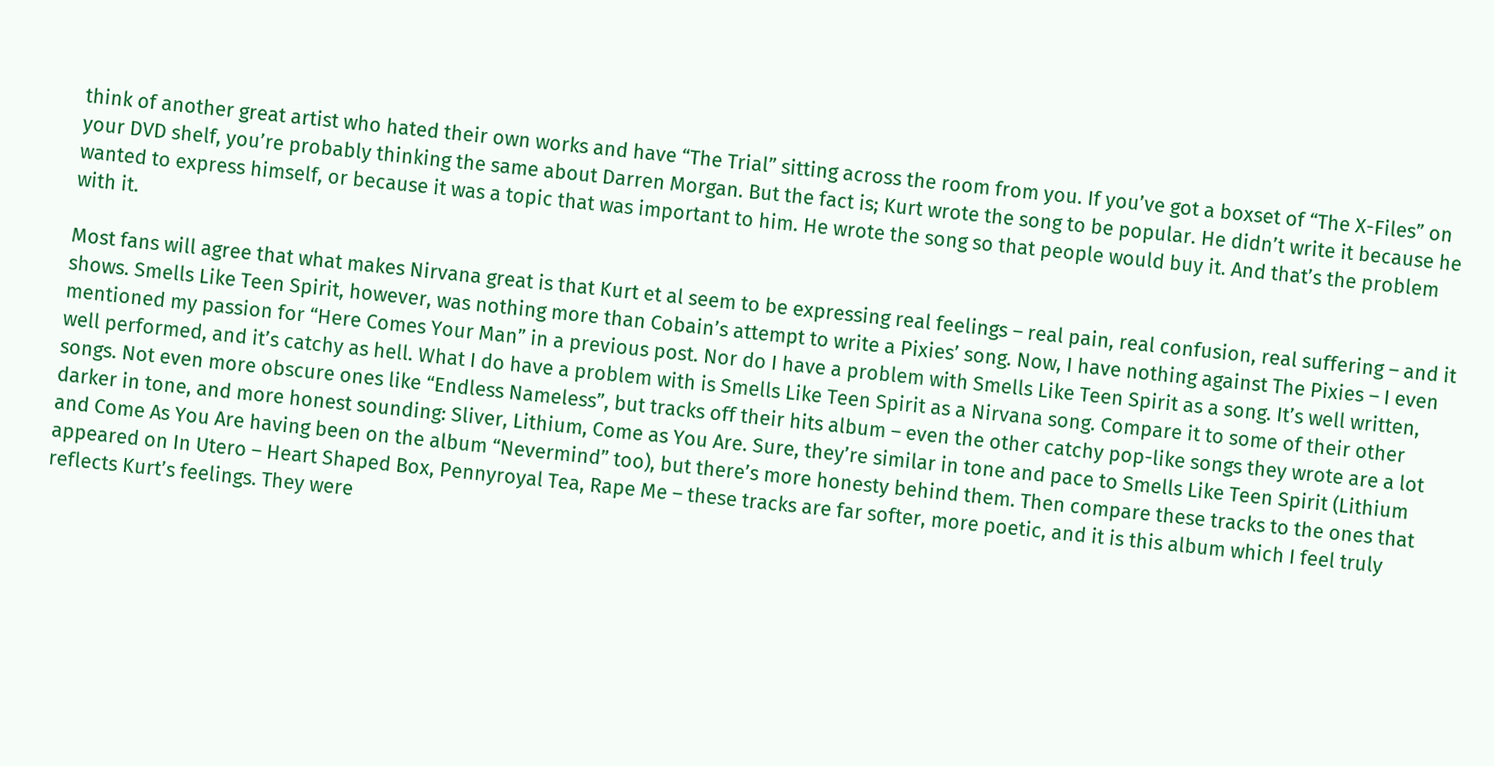think of another great artist who hated their own works and have “The Trial” sitting across the room from you. If you’ve got a boxset of “The X-Files” on your DVD shelf, you’re probably thinking the same about Darren Morgan. But the fact is; Kurt wrote the song to be popular. He didn’t write it because he wanted to express himself, or because it was a topic that was important to him. He wrote the song so that people would buy it. And that’s the problem with it.

Most fans will agree that what makes Nirvana great is that Kurt et al seem to be expressing real feelings – real pain, real confusion, real suffering – and it shows. Smells Like Teen Spirit, however, was nothing more than Cobain’s attempt to write a Pixies’ song. Now, I have nothing against The Pixies – I even mentioned my passion for “Here Comes Your Man” in a previous post. Nor do I have a problem with Smells Like Teen Spirit as a song. It’s well written, well performed, and it’s catchy as hell. What I do have a problem with is Smells Like Teen Spirit as a Nirvana song. Compare it to some of their other songs. Not even more obscure ones like “Endless Nameless”, but tracks off their hits album – even the other catchy pop-like songs they wrote are a lot darker in tone, and more honest sounding: Sliver, Lithium, Come as You Are. Sure, they’re similar in tone and pace to Smells Like Teen Spirit (Lithium and Come As You Are having been on the album “Nevermind” too), but there’s more honesty behind them. Then compare these tracks to the ones that appeared on In Utero – Heart Shaped Box, Pennyroyal Tea, Rape Me – these tracks are far softer, more poetic, and it is this album which I feel truly reflects Kurt’s feelings. They were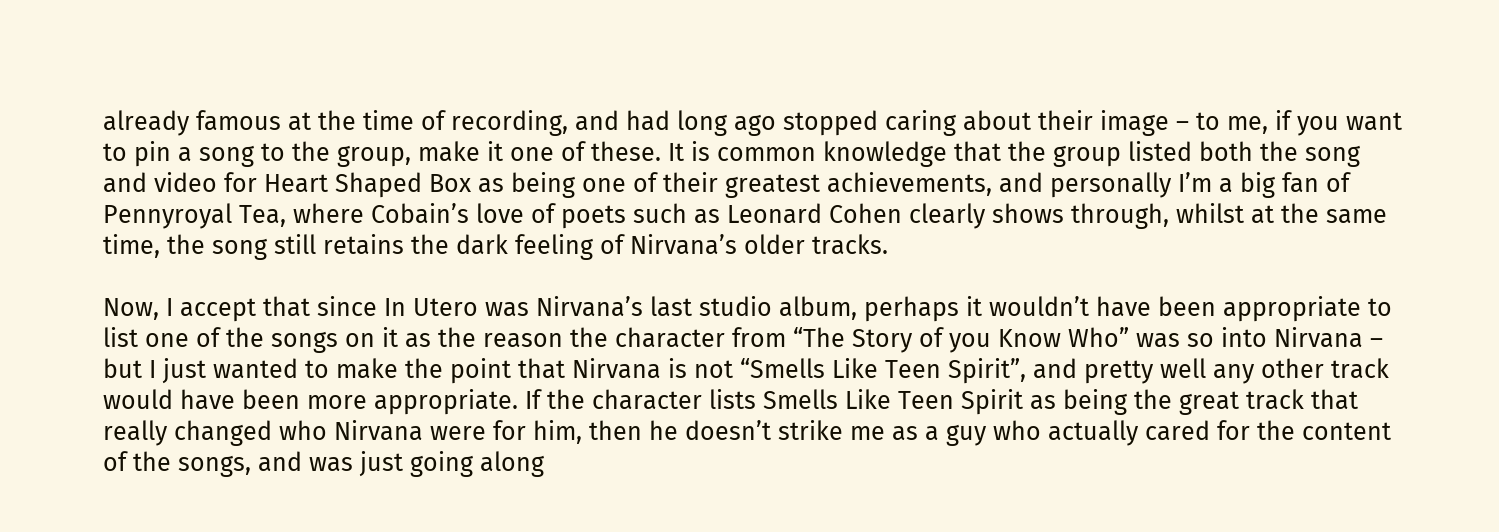already famous at the time of recording, and had long ago stopped caring about their image – to me, if you want to pin a song to the group, make it one of these. It is common knowledge that the group listed both the song and video for Heart Shaped Box as being one of their greatest achievements, and personally I’m a big fan of Pennyroyal Tea, where Cobain’s love of poets such as Leonard Cohen clearly shows through, whilst at the same time, the song still retains the dark feeling of Nirvana’s older tracks.

Now, I accept that since In Utero was Nirvana’s last studio album, perhaps it wouldn’t have been appropriate to list one of the songs on it as the reason the character from “The Story of you Know Who” was so into Nirvana – but I just wanted to make the point that Nirvana is not “Smells Like Teen Spirit”, and pretty well any other track would have been more appropriate. If the character lists Smells Like Teen Spirit as being the great track that really changed who Nirvana were for him, then he doesn’t strike me as a guy who actually cared for the content of the songs, and was just going along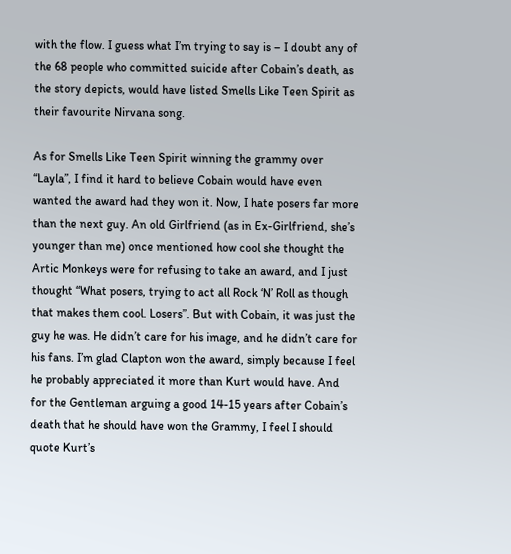with the flow. I guess what I’m trying to say is – I doubt any of the 68 people who committed suicide after Cobain’s death, as the story depicts, would have listed Smells Like Teen Spirit as their favourite Nirvana song.

As for Smells Like Teen Spirit winning the grammy over “Layla”, I find it hard to believe Cobain would have even wanted the award had they won it. Now, I hate posers far more than the next guy. An old Girlfriend (as in Ex-Girlfriend, she’s younger than me) once mentioned how cool she thought the Artic Monkeys were for refusing to take an award, and I just thought “What posers, trying to act all Rock ‘N’ Roll as though that makes them cool. Losers”. But with Cobain, it was just the guy he was. He didn’t care for his image, and he didn’t care for his fans. I’m glad Clapton won the award, simply because I feel he probably appreciated it more than Kurt would have. And for the Gentleman arguing a good 14-15 years after Cobain’s death that he should have won the Grammy, I feel I should quote Kurt’s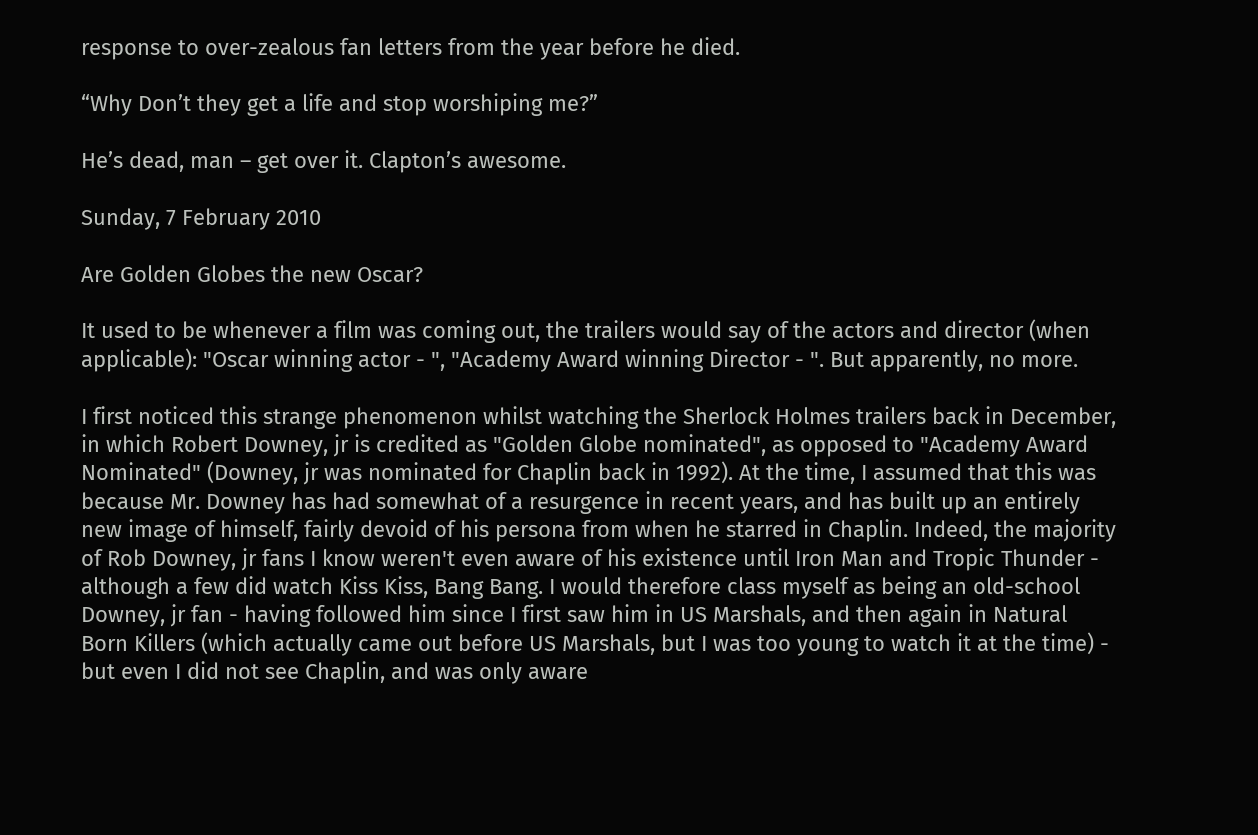response to over-zealous fan letters from the year before he died.

“Why Don’t they get a life and stop worshiping me?”

He’s dead, man – get over it. Clapton’s awesome.

Sunday, 7 February 2010

Are Golden Globes the new Oscar?

It used to be whenever a film was coming out, the trailers would say of the actors and director (when applicable): "Oscar winning actor - ", "Academy Award winning Director - ". But apparently, no more.

I first noticed this strange phenomenon whilst watching the Sherlock Holmes trailers back in December, in which Robert Downey, jr is credited as "Golden Globe nominated", as opposed to "Academy Award Nominated" (Downey, jr was nominated for Chaplin back in 1992). At the time, I assumed that this was because Mr. Downey has had somewhat of a resurgence in recent years, and has built up an entirely new image of himself, fairly devoid of his persona from when he starred in Chaplin. Indeed, the majority of Rob Downey, jr fans I know weren't even aware of his existence until Iron Man and Tropic Thunder - although a few did watch Kiss Kiss, Bang Bang. I would therefore class myself as being an old-school Downey, jr fan - having followed him since I first saw him in US Marshals, and then again in Natural Born Killers (which actually came out before US Marshals, but I was too young to watch it at the time) - but even I did not see Chaplin, and was only aware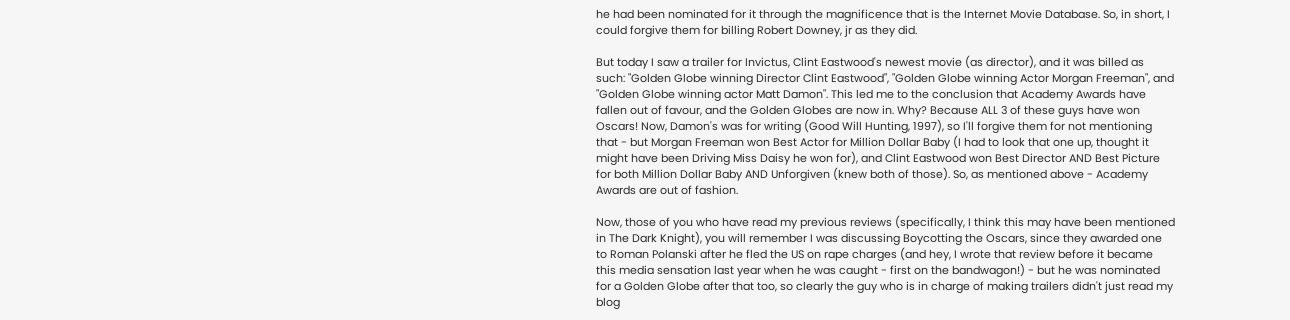he had been nominated for it through the magnificence that is the Internet Movie Database. So, in short, I could forgive them for billing Robert Downey, jr as they did.

But today I saw a trailer for Invictus, Clint Eastwood's newest movie (as director), and it was billed as such: "Golden Globe winning Director Clint Eastwood", "Golden Globe winning Actor Morgan Freeman", and "Golden Globe winning actor Matt Damon". This led me to the conclusion that Academy Awards have fallen out of favour, and the Golden Globes are now in. Why? Because ALL 3 of these guys have won Oscars! Now, Damon's was for writing (Good Will Hunting, 1997), so I'll forgive them for not mentioning that - but Morgan Freeman won Best Actor for Million Dollar Baby (I had to look that one up, thought it might have been Driving Miss Daisy he won for), and Clint Eastwood won Best Director AND Best Picture for both Million Dollar Baby AND Unforgiven (knew both of those). So, as mentioned above - Academy Awards are out of fashion.

Now, those of you who have read my previous reviews (specifically, I think this may have been mentioned in The Dark Knight), you will remember I was discussing Boycotting the Oscars, since they awarded one to Roman Polanski after he fled the US on rape charges (and hey, I wrote that review before it became this media sensation last year when he was caught - first on the bandwagon!) - but he was nominated for a Golden Globe after that too, so clearly the guy who is in charge of making trailers didn't just read my blog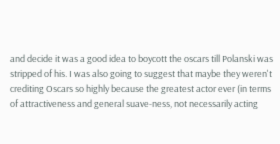and decide it was a good idea to boycott the oscars till Polanski was stripped of his. I was also going to suggest that maybe they weren't crediting Oscars so highly because the greatest actor ever (in terms of attractiveness and general suave-ness, not necessarily acting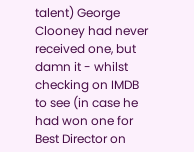talent) George Clooney had never received one, but damn it - whilst checking on IMDB to see (in case he had won one for Best Director on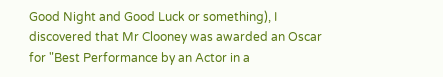Good Night and Good Luck or something), I discovered that Mr Clooney was awarded an Oscar for "Best Performance by an Actor in a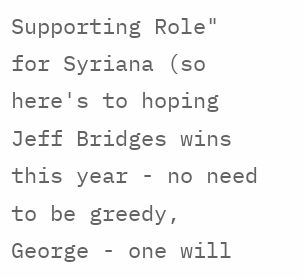Supporting Role" for Syriana (so here's to hoping Jeff Bridges wins this year - no need to be greedy, George - one will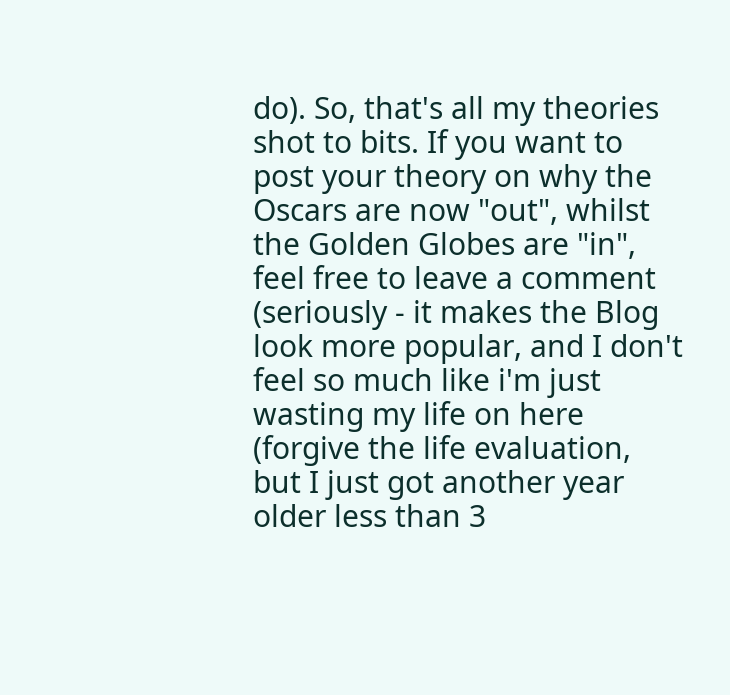do). So, that's all my theories shot to bits. If you want to post your theory on why the Oscars are now "out", whilst the Golden Globes are "in", feel free to leave a comment (seriously - it makes the Blog look more popular, and I don't feel so much like i'm just wasting my life on here (forgive the life evaluation, but I just got another year older less than 3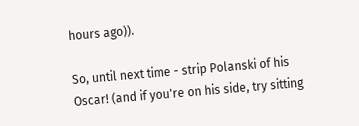hours ago)).

So, until next time - strip Polanski of his Oscar! (and if you're on his side, try sitting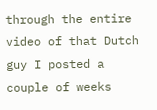through the entire video of that Dutch guy I posted a couple of weeks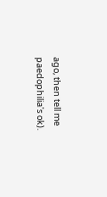ago, then tell me paedophilia's ok).